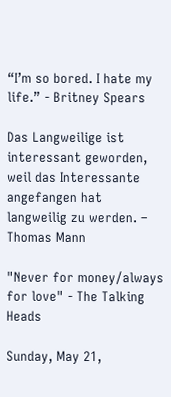“I’m so bored. I hate my life.” - Britney Spears

Das Langweilige ist interessant geworden, weil das Interessante angefangen hat langweilig zu werden. – Thomas Mann

"Never for money/always for love" - The Talking Heads

Sunday, May 21,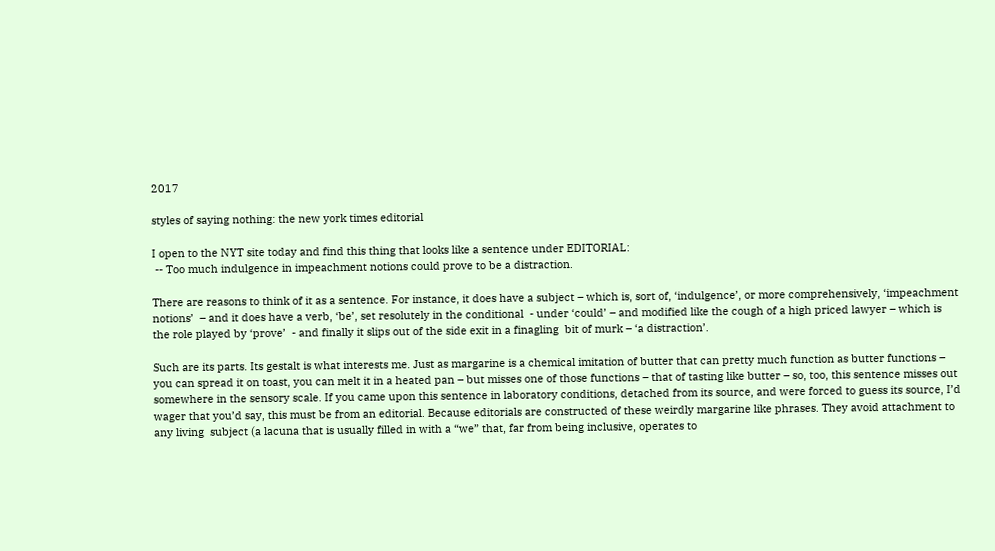2017

styles of saying nothing: the new york times editorial

I open to the NYT site today and find this thing that looks like a sentence under EDITORIAL:
 -- Too much indulgence in impeachment notions could prove to be a distraction.

There are reasons to think of it as a sentence. For instance, it does have a subject – which is, sort of, ‘indulgence’, or more comprehensively, ‘impeachment notions’  – and it does have a verb, ‘be’, set resolutely in the conditional  - under ‘could’ – and modified like the cough of a high priced lawyer – which is the role played by ‘prove’  - and finally it slips out of the side exit in a finagling  bit of murk – ‘a distraction’.

Such are its parts. Its gestalt is what interests me. Just as margarine is a chemical imitation of butter that can pretty much function as butter functions – you can spread it on toast, you can melt it in a heated pan – but misses one of those functions – that of tasting like butter – so, too, this sentence misses out somewhere in the sensory scale. If you came upon this sentence in laboratory conditions, detached from its source, and were forced to guess its source, I’d wager that you’d say, this must be from an editorial. Because editorials are constructed of these weirdly margarine like phrases. They avoid attachment to any living  subject (a lacuna that is usually filled in with a “we” that, far from being inclusive, operates to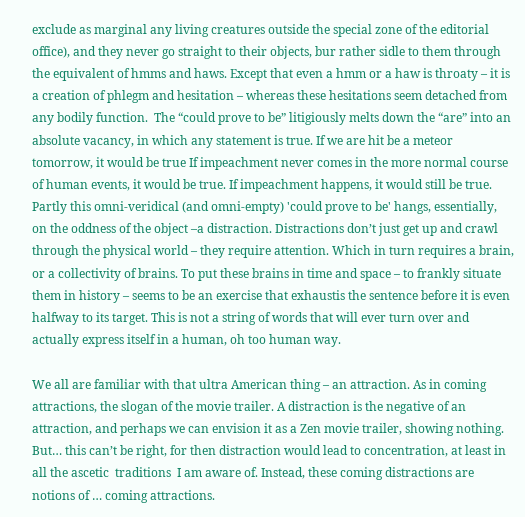exclude as marginal any living creatures outside the special zone of the editorial office), and they never go straight to their objects, bur rather sidle to them through the equivalent of hmms and haws. Except that even a hmm or a haw is throaty – it is a creation of phlegm and hesitation – whereas these hesitations seem detached from any bodily function.  The “could prove to be” litigiously melts down the “are” into an absolute vacancy, in which any statement is true. If we are hit be a meteor tomorrow, it would be true If impeachment never comes in the more normal course of human events, it would be true. If impeachment happens, it would still be true.
Partly this omni-veridical (and omni-empty) 'could prove to be' hangs, essentially, on the oddness of the object –a distraction. Distractions don’t just get up and crawl through the physical world – they require attention. Which in turn requires a brain, or a collectivity of brains. To put these brains in time and space – to frankly situate them in history – seems to be an exercise that exhaustis the sentence before it is even halfway to its target. This is not a string of words that will ever turn over and actually express itself in a human, oh too human way.

We all are familiar with that ultra American thing – an attraction. As in coming attractions, the slogan of the movie trailer. A distraction is the negative of an attraction, and perhaps we can envision it as a Zen movie trailer, showing nothing.  But… this can’t be right, for then distraction would lead to concentration, at least in all the ascetic  traditions  I am aware of. Instead, these coming distractions are notions of … coming attractions.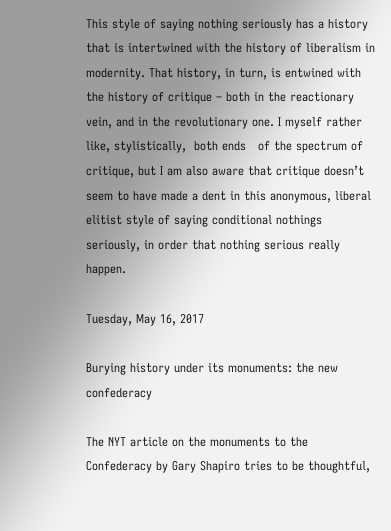This style of saying nothing seriously has a history that is intertwined with the history of liberalism in modernity. That history, in turn, is entwined with the history of critique – both in the reactionary vein, and in the revolutionary one. I myself rather like, stylistically,  both ends   of the spectrum of critique, but I am also aware that critique doesn’t seem to have made a dent in this anonymous, liberal elitist style of saying conditional nothings seriously, in order that nothing serious really happen.

Tuesday, May 16, 2017

Burying history under its monuments: the new confederacy

The NYT article on the monuments to the Confederacy by Gary Shapiro tries to be thoughtful,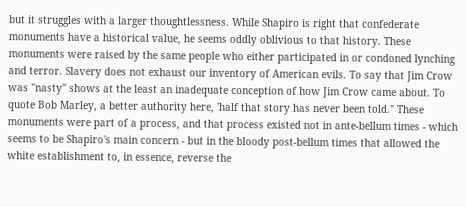but it struggles with a larger thoughtlessness. While Shapiro is right that confederate monuments have a historical value, he seems oddly oblivious to that history. These monuments were raised by the same people who either participated in or condoned lynching and terror. Slavery does not exhaust our inventory of American evils. To say that Jim Crow was "nasty" shows at the least an inadequate conception of how Jim Crow came about. To quote Bob Marley, a better authority here, 'half that story has never been told." These monuments were part of a process, and that process existed not in ante-bellum times - which seems to be Shapiro's main concern - but in the bloody post-bellum times that allowed the white establishment to, in essence, reverse the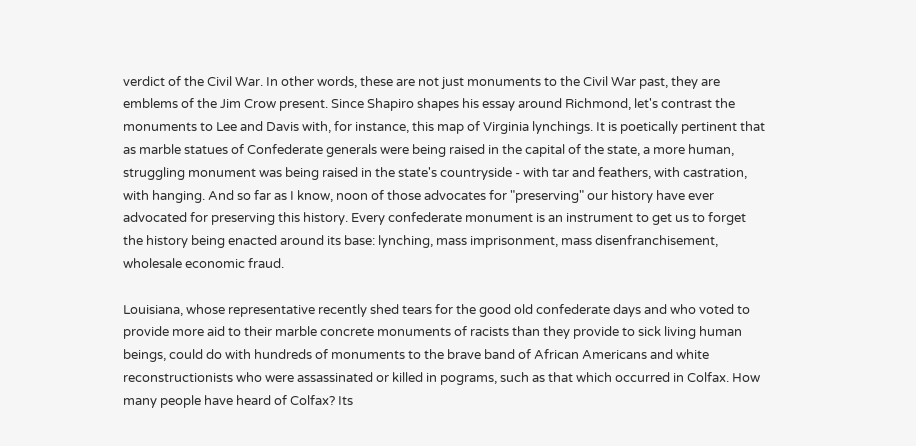verdict of the Civil War. In other words, these are not just monuments to the Civil War past, they are emblems of the Jim Crow present. Since Shapiro shapes his essay around Richmond, let's contrast the monuments to Lee and Davis with, for instance, this map of Virginia lynchings. It is poetically pertinent that as marble statues of Confederate generals were being raised in the capital of the state, a more human, struggling monument was being raised in the state's countryside - with tar and feathers, with castration, with hanging. And so far as I know, noon of those advocates for "preserving" our history have ever advocated for preserving this history. Every confederate monument is an instrument to get us to forget the history being enacted around its base: lynching, mass imprisonment, mass disenfranchisement, wholesale economic fraud.

Louisiana, whose representative recently shed tears for the good old confederate days and who voted to provide more aid to their marble concrete monuments of racists than they provide to sick living human beings, could do with hundreds of monuments to the brave band of African Americans and white reconstructionists who were assassinated or killed in pograms, such as that which occurred in Colfax. How many people have heard of Colfax? Its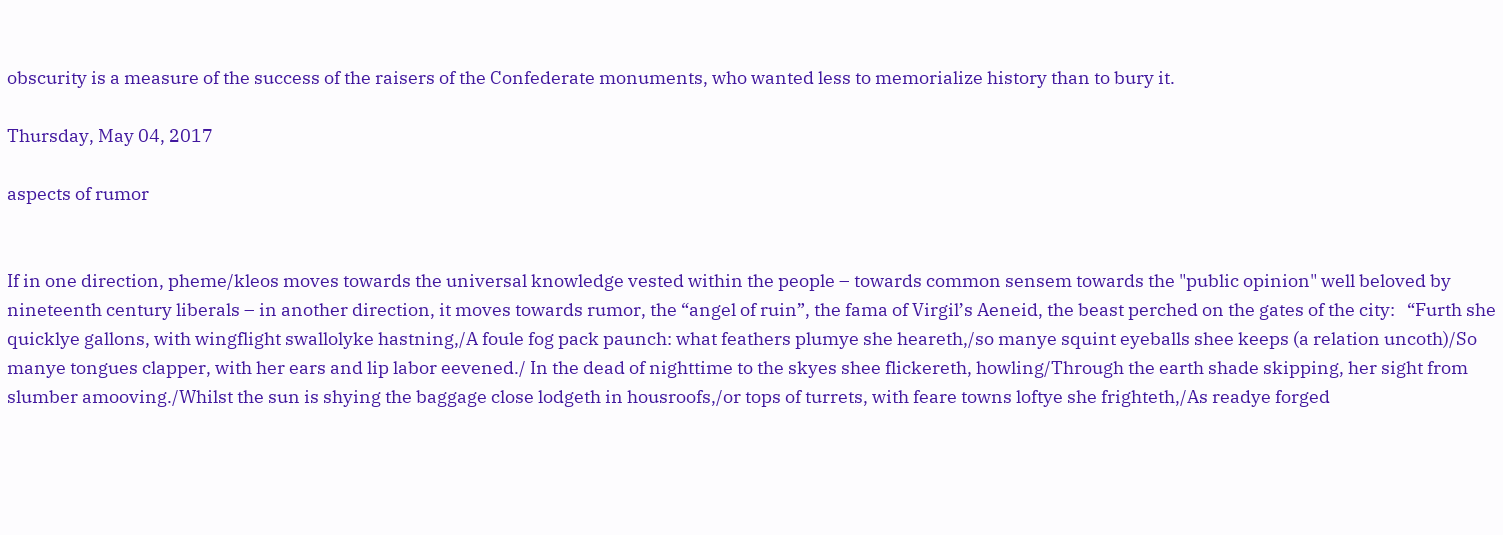obscurity is a measure of the success of the raisers of the Confederate monuments, who wanted less to memorialize history than to bury it.

Thursday, May 04, 2017

aspects of rumor


If in one direction, pheme/kleos moves towards the universal knowledge vested within the people – towards common sensem towards the "public opinion" well beloved by nineteenth century liberals – in another direction, it moves towards rumor, the “angel of ruin”, the fama of Virgil’s Aeneid, the beast perched on the gates of the city:   “Furth she quicklye gallons, with wingflight swallolyke hastning,/A foule fog pack paunch: what feathers plumye she heareth,/so manye squint eyeballs shee keeps (a relation uncoth)/So manye tongues clapper, with her ears and lip labor eevened./ In the dead of nighttime to the skyes shee flickereth, howling/Through the earth shade skipping, her sight from slumber amooving./Whilst the sun is shying the baggage close lodgeth in housroofs,/or tops of turrets, with feare towns loftye she frighteth,/As readye forged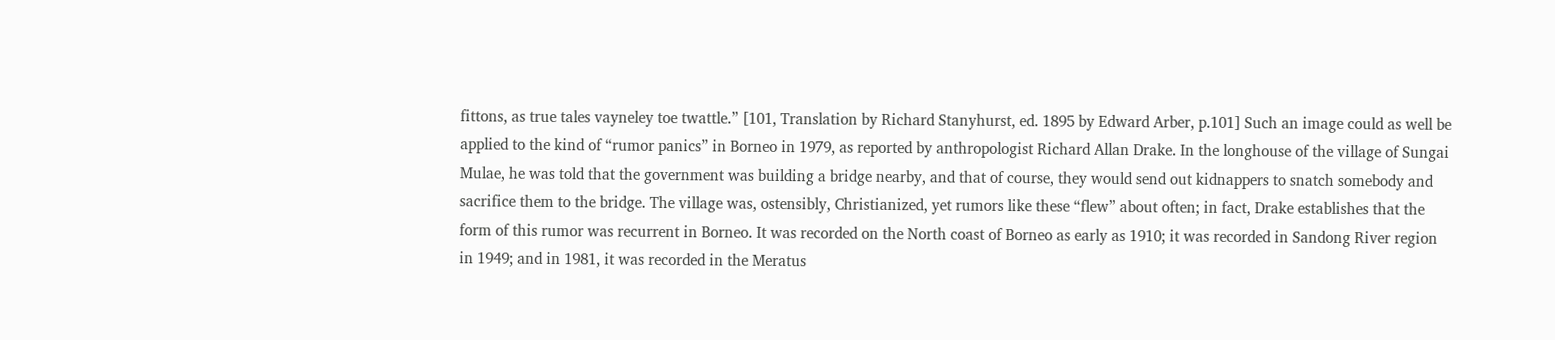fittons, as true tales vayneley toe twattle.” [101, Translation by Richard Stanyhurst, ed. 1895 by Edward Arber, p.101] Such an image could as well be applied to the kind of “rumor panics” in Borneo in 1979, as reported by anthropologist Richard Allan Drake. In the longhouse of the village of Sungai Mulae, he was told that the government was building a bridge nearby, and that of course, they would send out kidnappers to snatch somebody and sacrifice them to the bridge. The village was, ostensibly, Christianized, yet rumors like these “flew” about often; in fact, Drake establishes that the form of this rumor was recurrent in Borneo. It was recorded on the North coast of Borneo as early as 1910; it was recorded in Sandong River region in 1949; and in 1981, it was recorded in the Meratus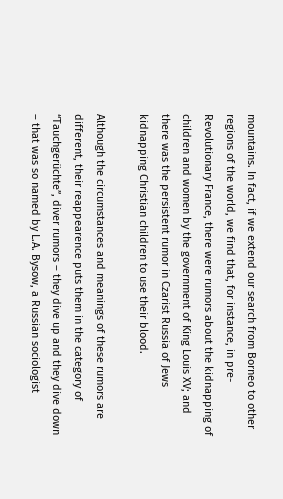mountains. In fact, if we extend our search from Borneo to other regions of the world, we find that, for instance, in pre-Revolutionary France, there were rumors about the kidnapping of children and women by the government of King Louis XV; and there was the persistent rumor in Czarist Russia of Jews kidnapping Christian children to use their blood.

Although the circumstances and meanings of these rumors are different, their reappearence puts them in the category of “Tauchgerüchte”, diver rumors – they dive up and they dive down – that was so named by L.A. Bysow, a Russian sociologist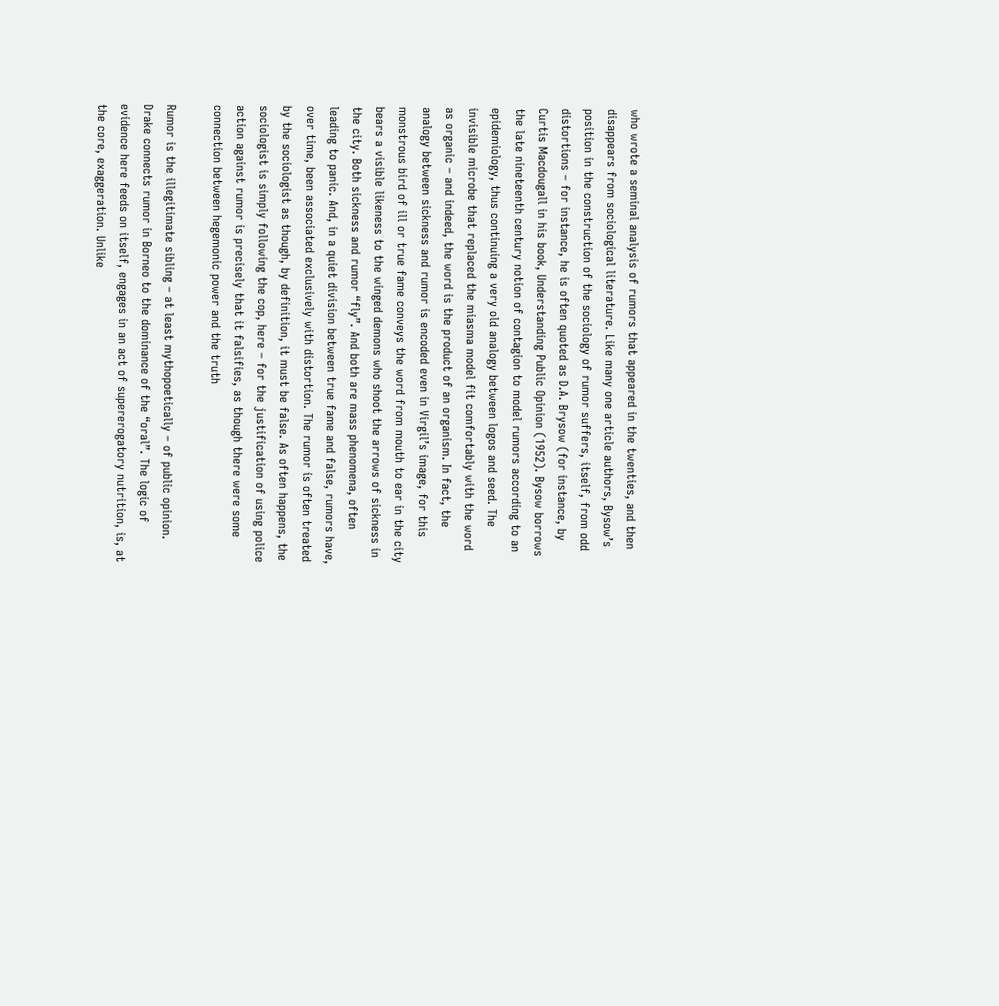who wrote a seminal analysis of rumors that appeared in the twenties, and then disappears from sociological literature. Like many one article authors, Bysow’s position in the construction of the sociology of rumor suffers, itself, from odd distortions – for instance, he is often quoted as D.A. Brysow (for instance, by Curtis Macdougall in his book, Understanding Public Opinion (1952). Bysow borrows the late nineteenth century notion of contagion to model rumors according to an epidemiology, thus continuing a very old analogy between logos and seed. The invisible microbe that replaced the miasma model fit comfortably with the word as organic – and indeed, the word is the product of an organism. In fact, the analogy between sickness and rumor is encoded even in Virgil’s image, for this monstrous bird of ill or true fame conveys the word from mouth to ear in the city bears a visible likeness to the winged demons who shoot the arrows of sickness in the city. Both sickness and rumor “fly”. And both are mass phenomena, often leading to panic. And, in a quiet division between true fame and false, rumors have, over time, been associated exclusively with distortion. The rumor is often treated by the sociologist as though, by definition, it must be false. As often happens, the sociologist is simply following the cop, here – for the justification of using police action against rumor is precisely that it falsifies, as though there were some connection between hegemonic power and the truth

Rumor is the illegitimate sibling – at least mythopoetically – of public opinion. Drake connects rumor in Borneo to the dominance of the “oral”. The logic of evidence here feeds on itself, engages in an act of supererogatory nutrition, is, at the core, exaggeration. Unlike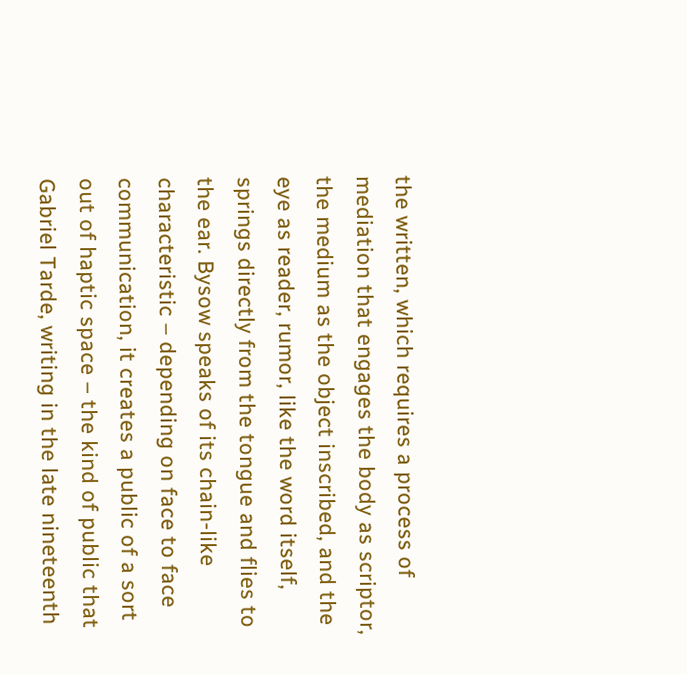the written, which requires a process of mediation that engages the body as scriptor, the medium as the object inscribed, and the eye as reader, rumor, like the word itself, springs directly from the tongue and flies to the ear. Bysow speaks of its chain-like characteristic – depending on face to face communication, it creates a public of a sort out of haptic space – the kind of public that Gabriel Tarde, writing in the late nineteenth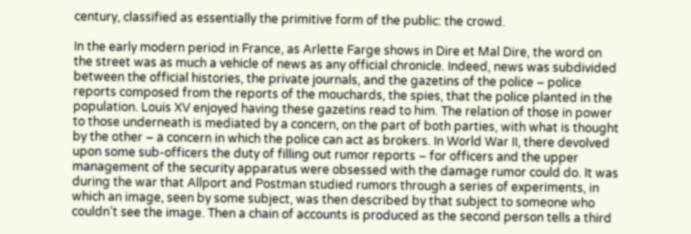century, classified as essentially the primitive form of the public: the crowd.

In the early modern period in France, as Arlette Farge shows in Dire et Mal Dire, the word on the street was as much a vehicle of news as any official chronicle. Indeed, news was subdivided between the official histories, the private journals, and the gazetins of the police – police reports composed from the reports of the mouchards, the spies, that the police planted in the population. Louis XV enjoyed having these gazetins read to him. The relation of those in power to those underneath is mediated by a concern, on the part of both parties, with what is thought by the other – a concern in which the police can act as brokers. In World War II, there devolved upon some sub-officers the duty of filling out rumor reports – for officers and the upper management of the security apparatus were obsessed with the damage rumor could do. It was during the war that Allport and Postman studied rumors through a series of experiments, in which an image, seen by some subject, was then described by that subject to someone who couldn’t see the image. Then a chain of accounts is produced as the second person tells a third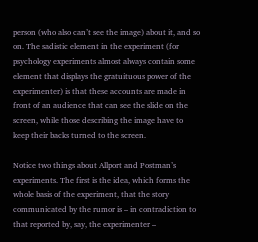person (who also can’t see the image) about it, and so on. The sadistic element in the experiment (for psychology experiments almost always contain some element that displays the gratuituous power of the experimenter) is that these accounts are made in front of an audience that can see the slide on the screen, while those describing the image have to keep their backs turned to the screen.

Notice two things about Allport and Postman’s experiments. The first is the idea, which forms the whole basis of the experiment, that the story communicated by the rumor is – in contradiction to that reported by, say, the experimenter –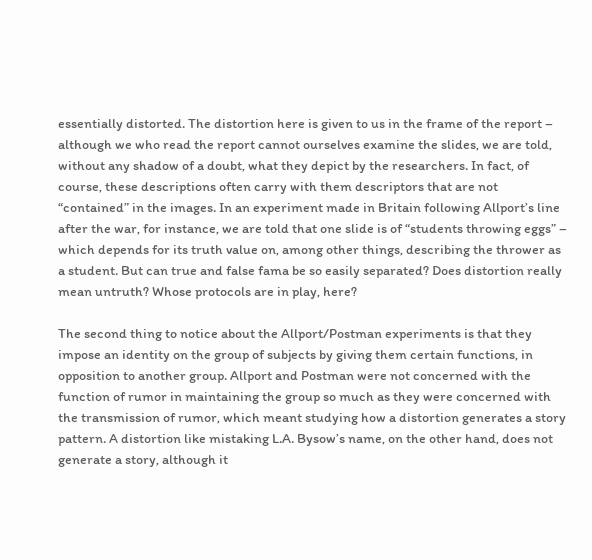essentially distorted. The distortion here is given to us in the frame of the report – although we who read the report cannot ourselves examine the slides, we are told, without any shadow of a doubt, what they depict by the researchers. In fact, of course, these descriptions often carry with them descriptors that are not “contained” in the images. In an experiment made in Britain following Allport’s line after the war, for instance, we are told that one slide is of “students throwing eggs” – which depends for its truth value on, among other things, describing the thrower as a student. But can true and false fama be so easily separated? Does distortion really mean untruth? Whose protocols are in play, here?

The second thing to notice about the Allport/Postman experiments is that they impose an identity on the group of subjects by giving them certain functions, in opposition to another group. Allport and Postman were not concerned with the function of rumor in maintaining the group so much as they were concerned with the transmission of rumor, which meant studying how a distortion generates a story pattern. A distortion like mistaking L.A. Bysow’s name, on the other hand, does not generate a story, although it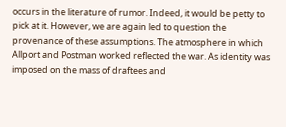occurs in the literature of rumor. Indeed, it would be petty to pick at it. However, we are again led to question the provenance of these assumptions. The atmosphere in which Allport and Postman worked reflected the war. As identity was imposed on the mass of draftees and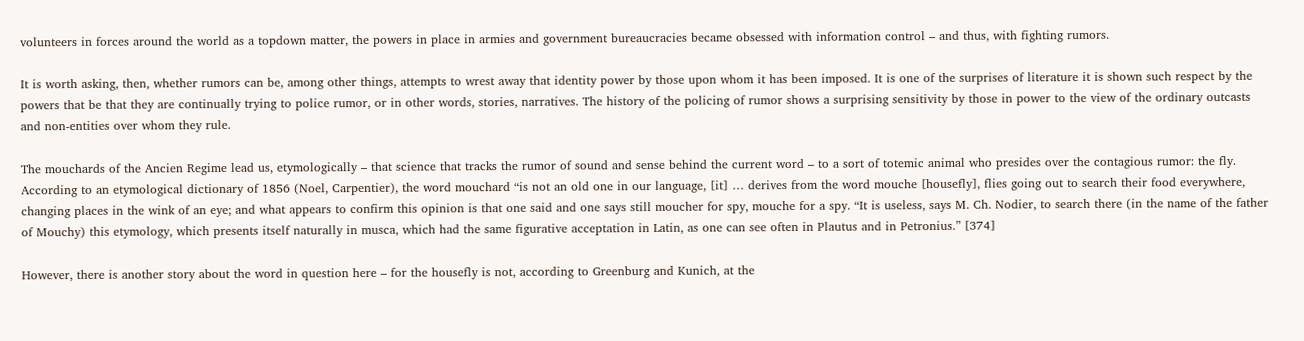volunteers in forces around the world as a topdown matter, the powers in place in armies and government bureaucracies became obsessed with information control – and thus, with fighting rumors.

It is worth asking, then, whether rumors can be, among other things, attempts to wrest away that identity power by those upon whom it has been imposed. It is one of the surprises of literature it is shown such respect by the powers that be that they are continually trying to police rumor, or in other words, stories, narratives. The history of the policing of rumor shows a surprising sensitivity by those in power to the view of the ordinary outcasts and non-entities over whom they rule.

The mouchards of the Ancien Regime lead us, etymologically – that science that tracks the rumor of sound and sense behind the current word – to a sort of totemic animal who presides over the contagious rumor: the fly. According to an etymological dictionary of 1856 (Noel, Carpentier), the word mouchard “is not an old one in our language, [it] … derives from the word mouche [housefly], flies going out to search their food everywhere, changing places in the wink of an eye; and what appears to confirm this opinion is that one said and one says still moucher for spy, mouche for a spy. “It is useless, says M. Ch. Nodier, to search there (in the name of the father of Mouchy) this etymology, which presents itself naturally in musca, which had the same figurative acceptation in Latin, as one can see often in Plautus and in Petronius.” [374]

However, there is another story about the word in question here – for the housefly is not, according to Greenburg and Kunich, at the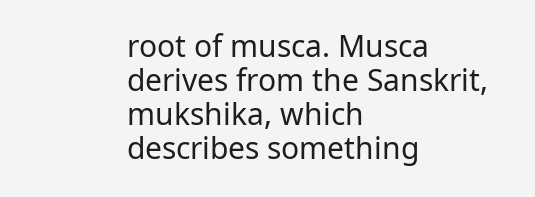root of musca. Musca derives from the Sanskrit, mukshika, which describes something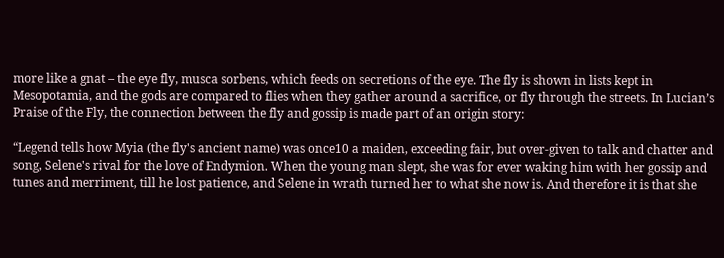more like a gnat – the eye fly, musca sorbens, which feeds on secretions of the eye. The fly is shown in lists kept in Mesopotamia, and the gods are compared to flies when they gather around a sacrifice, or fly through the streets. In Lucian’s Praise of the Fly, the connection between the fly and gossip is made part of an origin story:

“Legend tells how Myia (the fly's ancient name) was once10 a maiden, exceeding fair, but over-given to talk and chatter and song, Selene's rival for the love of Endymion. When the young man slept, she was for ever waking him with her gossip and tunes and merriment, till he lost patience, and Selene in wrath turned her to what she now is. And therefore it is that she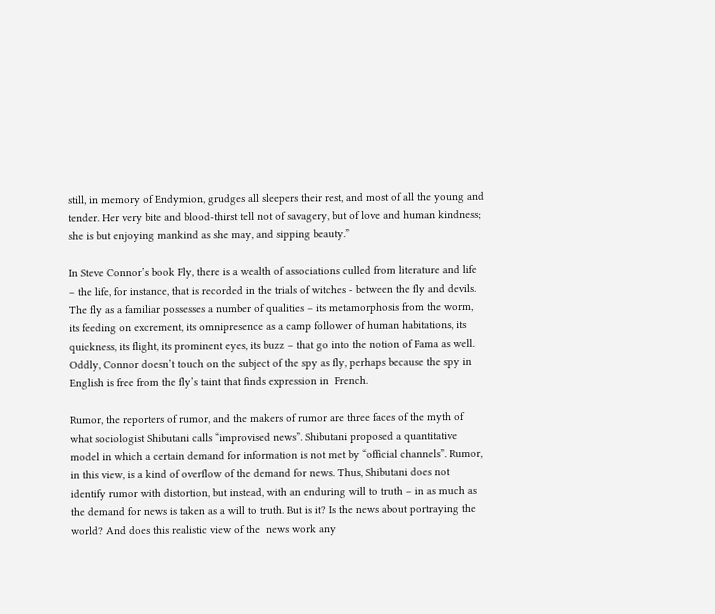still, in memory of Endymion, grudges all sleepers their rest, and most of all the young and tender. Her very bite and blood-thirst tell not of savagery, but of love and human kindness; she is but enjoying mankind as she may, and sipping beauty.”

In Steve Connor’s book Fly, there is a wealth of associations culled from literature and life – the life, for instance, that is recorded in the trials of witches - between the fly and devils. The fly as a familiar possesses a number of qualities – its metamorphosis from the worm, its feeding on excrement, its omnipresence as a camp follower of human habitations, its quickness, its flight, its prominent eyes, its buzz – that go into the notion of Fama as well. Oddly, Connor doesn’t touch on the subject of the spy as fly, perhaps because the spy in English is free from the fly’s taint that finds expression in  French.

Rumor, the reporters of rumor, and the makers of rumor are three faces of the myth of what sociologist Shibutani calls “improvised news”. Shibutani proposed a quantitative model in which a certain demand for information is not met by “official channels”. Rumor, in this view, is a kind of overflow of the demand for news. Thus, Shibutani does not identify rumor with distortion, but instead, with an enduring will to truth – in as much as the demand for news is taken as a will to truth. But is it? Is the news about portraying the world? And does this realistic view of the  news work any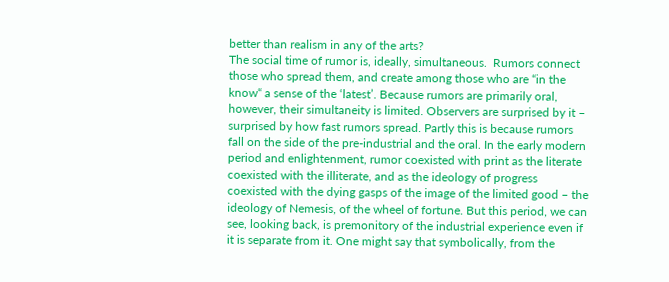better than realism in any of the arts?
The social time of rumor is, ideally, simultaneous.  Rumors connect those who spread them, and create among those who are “in the know“ a sense of the ‘latest’. Because rumors are primarily oral, however, their simultaneity is limited. Observers are surprised by it – surprised by how fast rumors spread. Partly this is because rumors fall on the side of the pre-industrial and the oral. In the early modern period and enlightenment, rumor coexisted with print as the literate coexisted with the illiterate, and as the ideology of progress coexisted with the dying gasps of the image of the limited good – the ideology of Nemesis, of the wheel of fortune. But this period, we can see, looking back, is premonitory of the industrial experience even if it is separate from it. One might say that symbolically, from the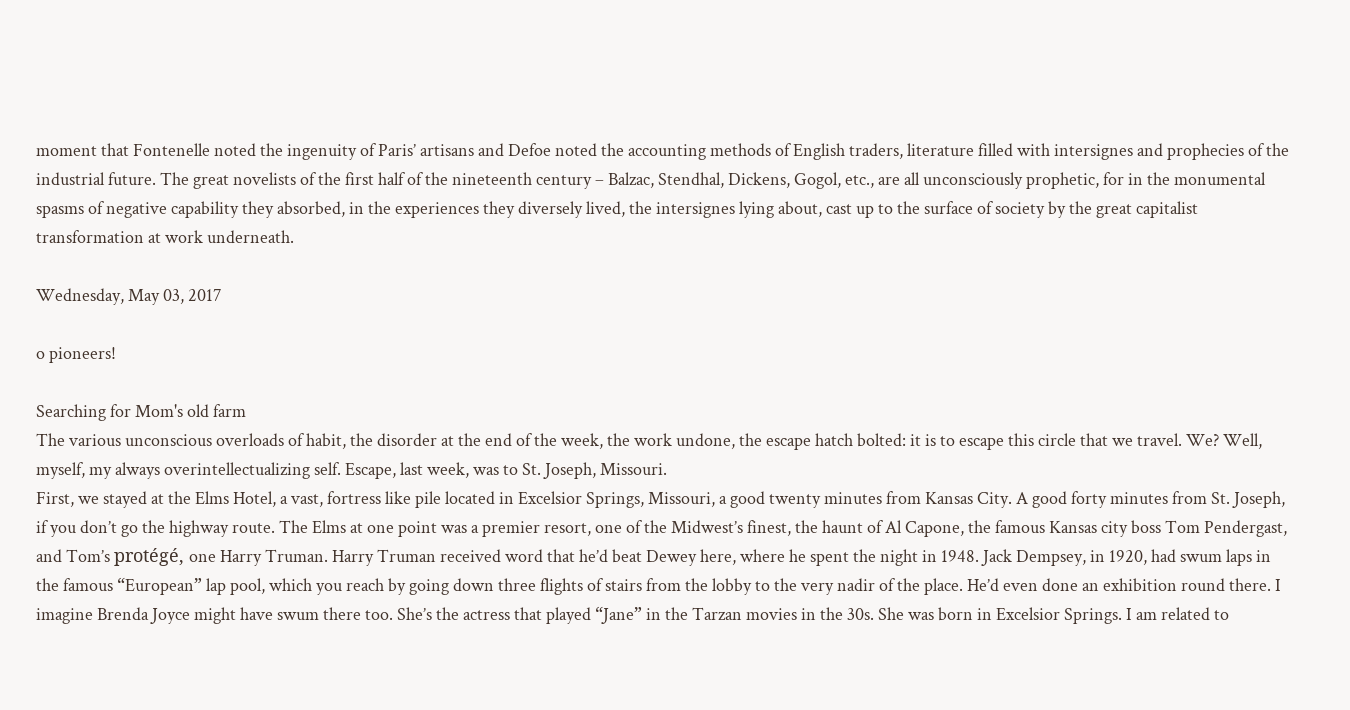moment that Fontenelle noted the ingenuity of Paris’ artisans and Defoe noted the accounting methods of English traders, literature filled with intersignes and prophecies of the industrial future. The great novelists of the first half of the nineteenth century – Balzac, Stendhal, Dickens, Gogol, etc., are all unconsciously prophetic, for in the monumental spasms of negative capability they absorbed, in the experiences they diversely lived, the intersignes lying about, cast up to the surface of society by the great capitalist transformation at work underneath.

Wednesday, May 03, 2017

o pioneers!

Searching for Mom's old farm
The various unconscious overloads of habit, the disorder at the end of the week, the work undone, the escape hatch bolted: it is to escape this circle that we travel. We? Well, myself, my always overintellectualizing self. Escape, last week, was to St. Joseph, Missouri.
First, we stayed at the Elms Hotel, a vast, fortress like pile located in Excelsior Springs, Missouri, a good twenty minutes from Kansas City. A good forty minutes from St. Joseph, if you don’t go the highway route. The Elms at one point was a premier resort, one of the Midwest’s finest, the haunt of Al Capone, the famous Kansas city boss Tom Pendergast, and Tom’s protégé, one Harry Truman. Harry Truman received word that he’d beat Dewey here, where he spent the night in 1948. Jack Dempsey, in 1920, had swum laps in the famous “European” lap pool, which you reach by going down three flights of stairs from the lobby to the very nadir of the place. He’d even done an exhibition round there. I imagine Brenda Joyce might have swum there too. She’s the actress that played “Jane” in the Tarzan movies in the 30s. She was born in Excelsior Springs. I am related to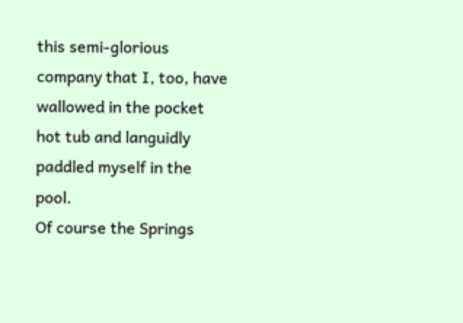this semi-glorious company that I, too, have wallowed in the pocket hot tub and languidly paddled myself in the pool.
Of course the Springs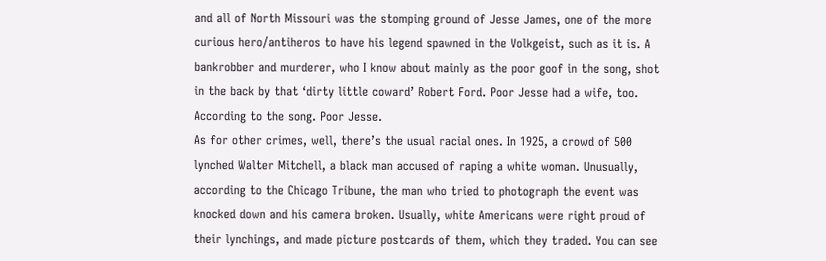and all of North Missouri was the stomping ground of Jesse James, one of the more curious hero/antiheros to have his legend spawned in the Volkgeist, such as it is. A bankrobber and murderer, who I know about mainly as the poor goof in the song, shot in the back by that ‘dirty little coward’ Robert Ford. Poor Jesse had a wife, too. According to the song. Poor Jesse.
As for other crimes, well, there’s the usual racial ones. In 1925, a crowd of 500 lynched Walter Mitchell, a black man accused of raping a white woman. Unusually, according to the Chicago Tribune, the man who tried to photograph the event was knocked down and his camera broken. Usually, white Americans were right proud of their lynchings, and made picture postcards of them, which they traded. You can see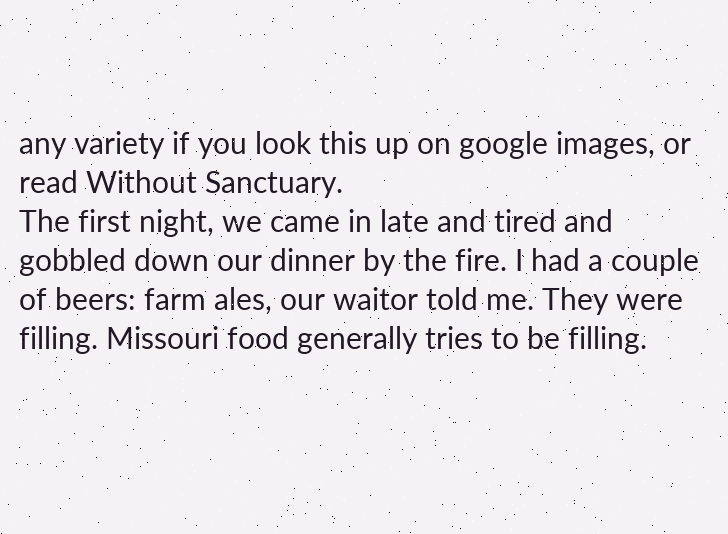any variety if you look this up on google images, or read Without Sanctuary.
The first night, we came in late and tired and gobbled down our dinner by the fire. I had a couple of beers: farm ales, our waitor told me. They were filling. Missouri food generally tries to be filling.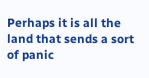Perhaps it is all the land that sends a sort of panic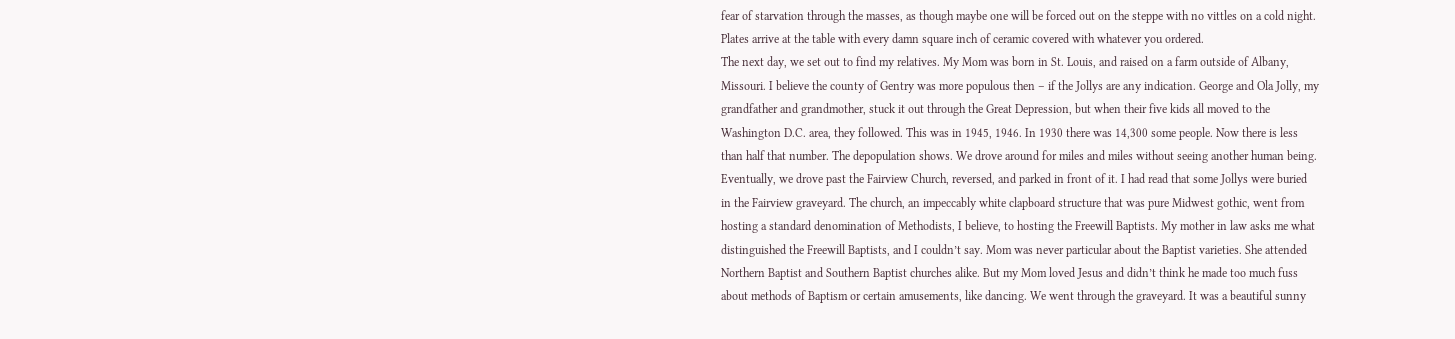fear of starvation through the masses, as though maybe one will be forced out on the steppe with no vittles on a cold night. Plates arrive at the table with every damn square inch of ceramic covered with whatever you ordered.
The next day, we set out to find my relatives. My Mom was born in St. Louis, and raised on a farm outside of Albany, Missouri. I believe the county of Gentry was more populous then – if the Jollys are any indication. George and Ola Jolly, my grandfather and grandmother, stuck it out through the Great Depression, but when their five kids all moved to the Washington D.C. area, they followed. This was in 1945, 1946. In 1930 there was 14,300 some people. Now there is less than half that number. The depopulation shows. We drove around for miles and miles without seeing another human being.
Eventually, we drove past the Fairview Church, reversed, and parked in front of it. I had read that some Jollys were buried in the Fairview graveyard. The church, an impeccably white clapboard structure that was pure Midwest gothic, went from hosting a standard denomination of Methodists, I believe, to hosting the Freewill Baptists. My mother in law asks me what distinguished the Freewill Baptists, and I couldn’t say. Mom was never particular about the Baptist varieties. She attended Northern Baptist and Southern Baptist churches alike. But my Mom loved Jesus and didn’t think he made too much fuss about methods of Baptism or certain amusements, like dancing. We went through the graveyard. It was a beautiful sunny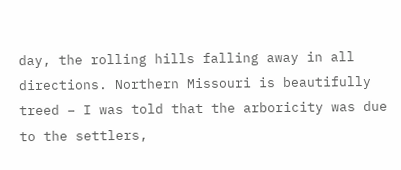day, the rolling hills falling away in all directions. Northern Missouri is beautifully treed – I was told that the arboricity was due to the settlers,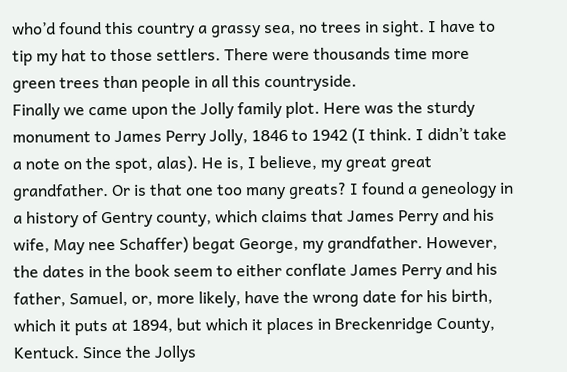who’d found this country a grassy sea, no trees in sight. I have to tip my hat to those settlers. There were thousands time more green trees than people in all this countryside.
Finally we came upon the Jolly family plot. Here was the sturdy monument to James Perry Jolly, 1846 to 1942 (I think. I didn’t take a note on the spot, alas). He is, I believe, my great great grandfather. Or is that one too many greats? I found a geneology in a history of Gentry county, which claims that James Perry and his wife, May nee Schaffer) begat George, my grandfather. However, the dates in the book seem to either conflate James Perry and his father, Samuel, or, more likely, have the wrong date for his birth, which it puts at 1894, but which it places in Breckenridge County, Kentuck. Since the Jollys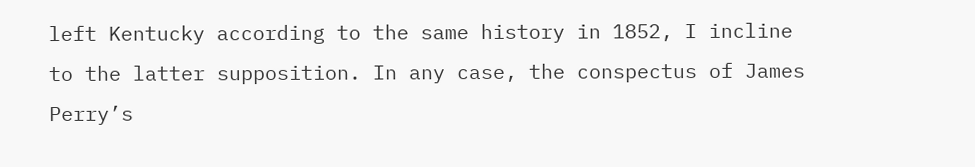left Kentucky according to the same history in 1852, I incline to the latter supposition. In any case, the conspectus of James Perry’s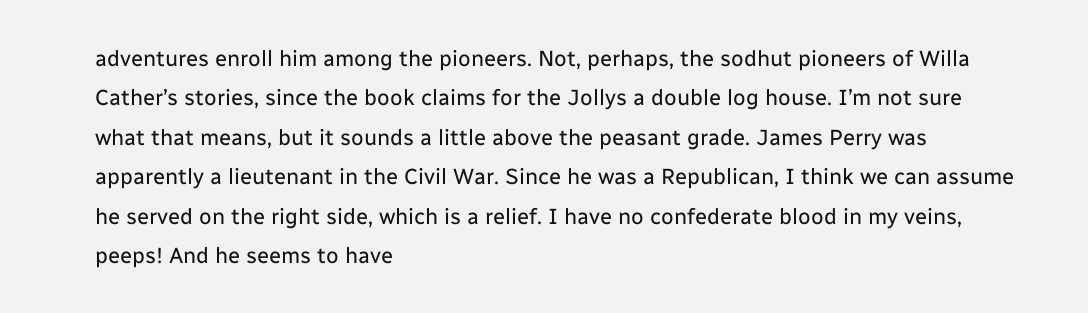adventures enroll him among the pioneers. Not, perhaps, the sodhut pioneers of Willa Cather’s stories, since the book claims for the Jollys a double log house. I’m not sure what that means, but it sounds a little above the peasant grade. James Perry was apparently a lieutenant in the Civil War. Since he was a Republican, I think we can assume he served on the right side, which is a relief. I have no confederate blood in my veins, peeps! And he seems to have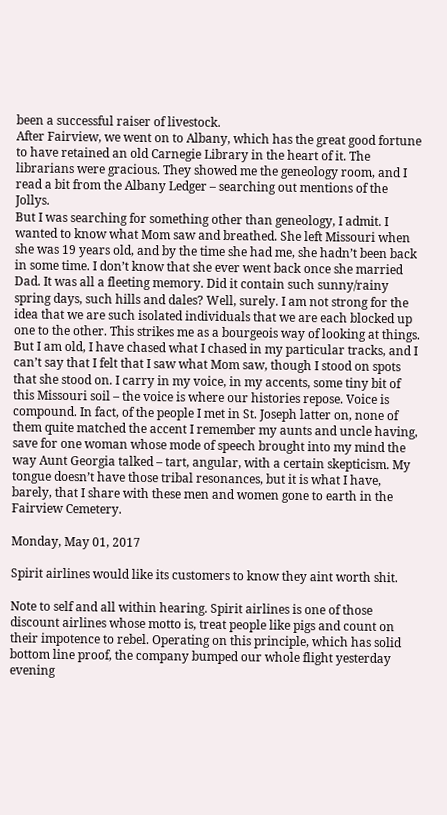been a successful raiser of livestock.
After Fairview, we went on to Albany, which has the great good fortune to have retained an old Carnegie Library in the heart of it. The librarians were gracious. They showed me the geneology room, and I read a bit from the Albany Ledger – searching out mentions of the Jollys.
But I was searching for something other than geneology, I admit. I wanted to know what Mom saw and breathed. She left Missouri when she was 19 years old, and by the time she had me, she hadn’t been back in some time. I don’t know that she ever went back once she married Dad. It was all a fleeting memory. Did it contain such sunny/rainy spring days, such hills and dales? Well, surely. I am not strong for the idea that we are such isolated individuals that we are each blocked up one to the other. This strikes me as a bourgeois way of looking at things. But I am old, I have chased what I chased in my particular tracks, and I can’t say that I felt that I saw what Mom saw, though I stood on spots that she stood on. I carry in my voice, in my accents, some tiny bit of this Missouri soil – the voice is where our histories repose. Voice is compound. In fact, of the people I met in St. Joseph latter on, none of them quite matched the accent I remember my aunts and uncle having, save for one woman whose mode of speech brought into my mind the way Aunt Georgia talked – tart, angular, with a certain skepticism. My tongue doesn’t have those tribal resonances, but it is what I have, barely, that I share with these men and women gone to earth in the Fairview Cemetery.

Monday, May 01, 2017

Spirit airlines would like its customers to know they aint worth shit.

Note to self and all within hearing. Spirit airlines is one of those discount airlines whose motto is, treat people like pigs and count on their impotence to rebel. Operating on this principle, which has solid bottom line proof, the company bumped our whole flight yesterday evening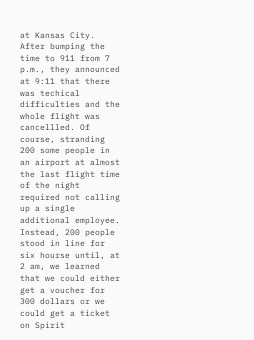at Kansas City. After bumping the time to 911 from 7 p.m., they announced at 9:11 that there was techical difficulties and the whole flight was cancellled. Of course, stranding 200 some people in an airport at almost the last flight time of the night required not calling up a single additional employee. Instead, 200 people stood in line for six hourse until, at 2 am, we learned that we could either get a voucher for 300 dollars or we could get a ticket on Spirit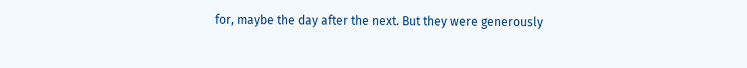for, maybe the day after the next. But they were generously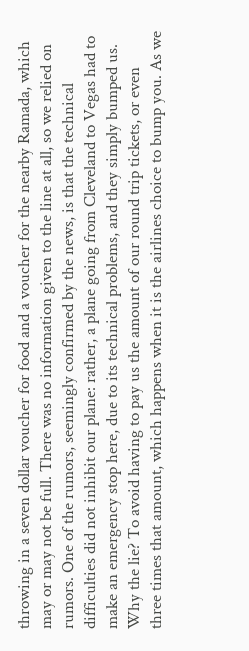throwing in a seven dollar voucher for food and a voucher for the nearby Ramada, which may or may not be full. There was no information given to the line at all, so we relied on rumors. One of the rumors, seemingly confirmed by the news, is that the technical difficulties did not inhibit our plane: rather, a plane going from Cleveland to Vegas had to make an emergency stop here, due to its technical problems, and they simply bumped us. Why the lie? To avoid having to pay us the amount of our round trip tickets, or even three times that amount, which happens when it is the airlines choice to bump you. As we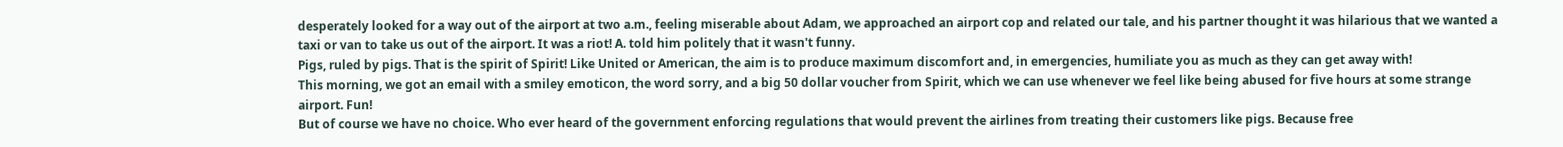desperately looked for a way out of the airport at two a.m., feeling miserable about Adam, we approached an airport cop and related our tale, and his partner thought it was hilarious that we wanted a taxi or van to take us out of the airport. It was a riot! A. told him politely that it wasn't funny.
Pigs, ruled by pigs. That is the spirit of Spirit! Like United or American, the aim is to produce maximum discomfort and, in emergencies, humiliate you as much as they can get away with!
This morning, we got an email with a smiley emoticon, the word sorry, and a big 50 dollar voucher from Spirit, which we can use whenever we feel like being abused for five hours at some strange airport. Fun!
But of course we have no choice. Who ever heard of the government enforcing regulations that would prevent the airlines from treating their customers like pigs. Because free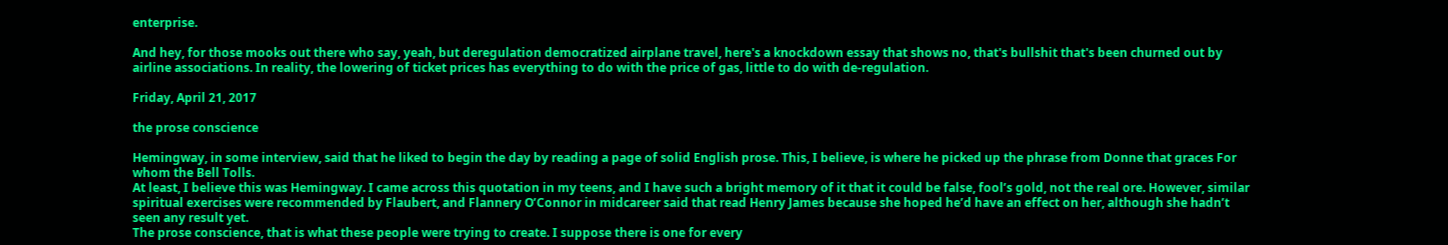enterprise.

And hey, for those mooks out there who say, yeah, but deregulation democratized airplane travel, here's a knockdown essay that shows no, that's bullshit that's been churned out by airline associations. In reality, the lowering of ticket prices has everything to do with the price of gas, little to do with de-regulation.

Friday, April 21, 2017

the prose conscience

Hemingway, in some interview, said that he liked to begin the day by reading a page of solid English prose. This, I believe, is where he picked up the phrase from Donne that graces For whom the Bell Tolls.
At least, I believe this was Hemingway. I came across this quotation in my teens, and I have such a bright memory of it that it could be false, fool’s gold, not the real ore. However, similar spiritual exercises were recommended by Flaubert, and Flannery O’Connor in midcareer said that read Henry James because she hoped he’d have an effect on her, although she hadn’t seen any result yet.
The prose conscience, that is what these people were trying to create. I suppose there is one for every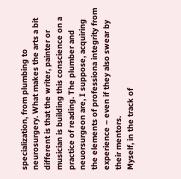specialization, from plumbing to neurosurgery. What makes the arts a bit different is that the writer, painter or musician is building this conscience on a practice of reading. The plumber and neuorsurgeon are, I suppose, acquiring the elements of professiona integrity from experience – even if they also swear by their mentors.
Myself, in the track of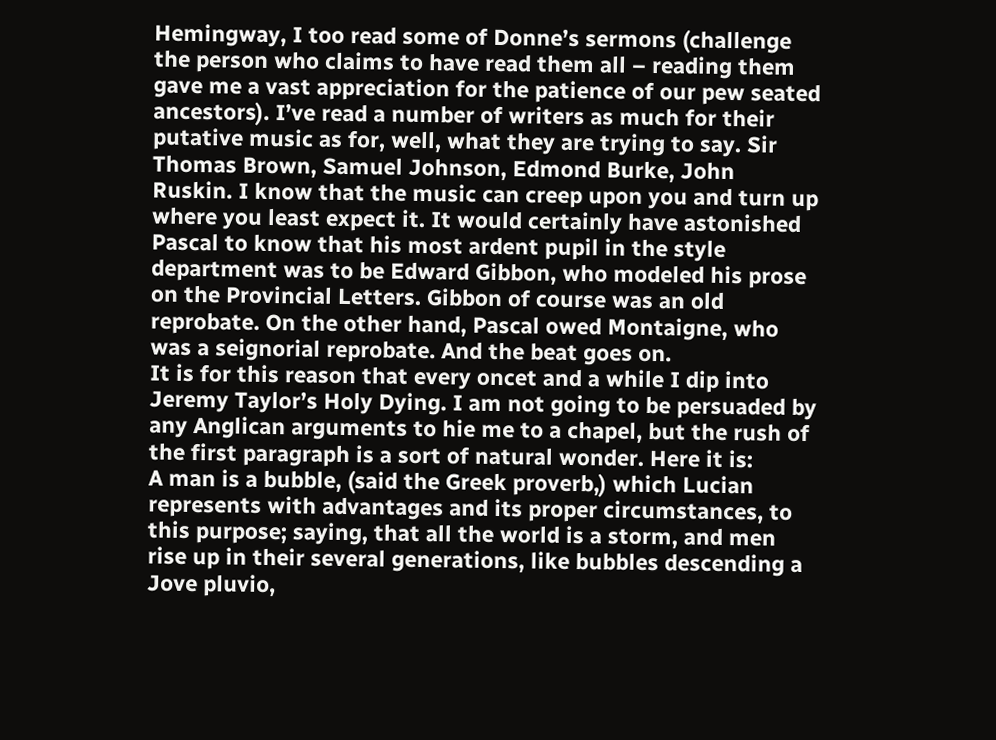Hemingway, I too read some of Donne’s sermons (challenge the person who claims to have read them all – reading them gave me a vast appreciation for the patience of our pew seated ancestors). I’ve read a number of writers as much for their putative music as for, well, what they are trying to say. Sir Thomas Brown, Samuel Johnson, Edmond Burke, John Ruskin. I know that the music can creep upon you and turn up where you least expect it. It would certainly have astonished Pascal to know that his most ardent pupil in the style department was to be Edward Gibbon, who modeled his prose on the Provincial Letters. Gibbon of course was an old reprobate. On the other hand, Pascal owed Montaigne, who was a seignorial reprobate. And the beat goes on.
It is for this reason that every oncet and a while I dip into Jeremy Taylor’s Holy Dying. I am not going to be persuaded by any Anglican arguments to hie me to a chapel, but the rush of the first paragraph is a sort of natural wonder. Here it is:
A man is a bubble, (said the Greek proverb,) which Lucian represents with advantages and its proper circumstances, to this purpose; saying, that all the world is a storm, and men rise up in their several generations, like bubbles descending a Jove pluvio,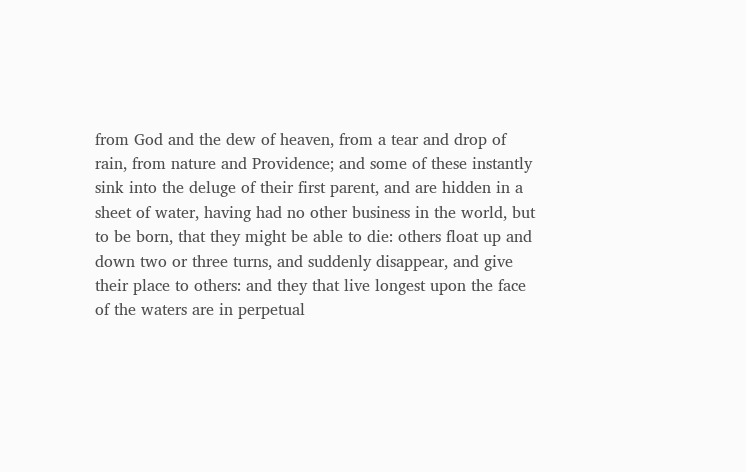from God and the dew of heaven, from a tear and drop of rain, from nature and Providence; and some of these instantly sink into the deluge of their first parent, and are hidden in a sheet of water, having had no other business in the world, but to be born, that they might be able to die: others float up and down two or three turns, and suddenly disappear, and give their place to others: and they that live longest upon the face of the waters are in perpetual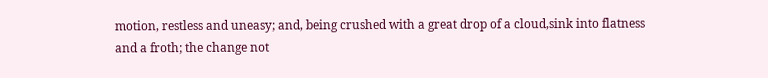motion, restless and uneasy; and, being crushed with a great drop of a cloud,sink into flatness and a froth; the change not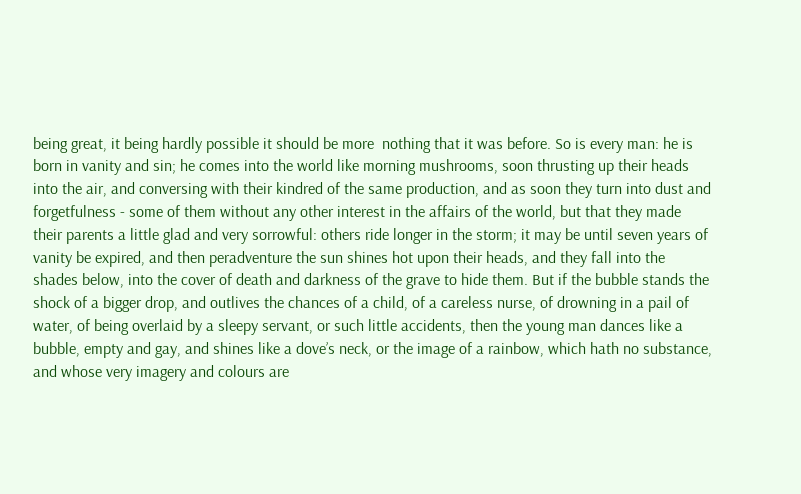being great, it being hardly possible it should be more  nothing that it was before. So is every man: he is born in vanity and sin; he comes into the world like morning mushrooms, soon thrusting up their heads into the air, and conversing with their kindred of the same production, and as soon they turn into dust and forgetfulness - some of them without any other interest in the affairs of the world, but that they made their parents a little glad and very sorrowful: others ride longer in the storm; it may be until seven years of vanity be expired, and then peradventure the sun shines hot upon their heads, and they fall into the shades below, into the cover of death and darkness of the grave to hide them. But if the bubble stands the shock of a bigger drop, and outlives the chances of a child, of a careless nurse, of drowning in a pail of water, of being overlaid by a sleepy servant, or such little accidents, then the young man dances like a bubble, empty and gay, and shines like a dove’s neck, or the image of a rainbow, which hath no substance, and whose very imagery and colours are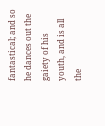fantastical; and so he dances out the gaiety of his youth, and is all the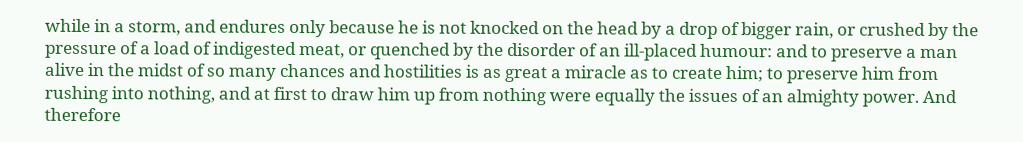while in a storm, and endures only because he is not knocked on the head by a drop of bigger rain, or crushed by the pressure of a load of indigested meat, or quenched by the disorder of an ill-placed humour: and to preserve a man alive in the midst of so many chances and hostilities is as great a miracle as to create him; to preserve him from rushing into nothing, and at first to draw him up from nothing were equally the issues of an almighty power. And therefore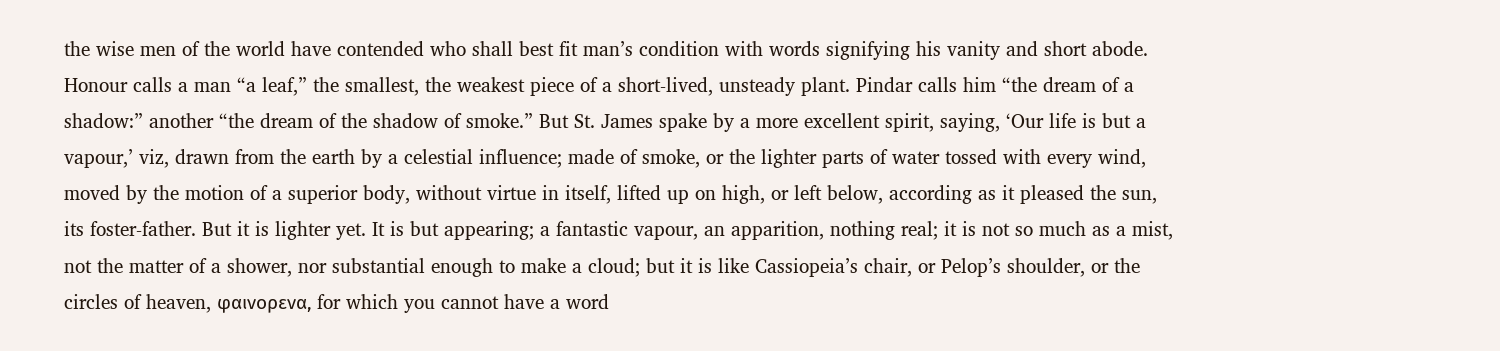the wise men of the world have contended who shall best fit man’s condition with words signifying his vanity and short abode. Honour calls a man “a leaf,” the smallest, the weakest piece of a short-lived, unsteady plant. Pindar calls him “the dream of a shadow:” another “the dream of the shadow of smoke.” But St. James spake by a more excellent spirit, saying, ‘Our life is but a vapour,’ viz, drawn from the earth by a celestial influence; made of smoke, or the lighter parts of water tossed with every wind, moved by the motion of a superior body, without virtue in itself, lifted up on high, or left below, according as it pleased the sun, its foster-father. But it is lighter yet. It is but appearing; a fantastic vapour, an apparition, nothing real; it is not so much as a mist, not the matter of a shower, nor substantial enough to make a cloud; but it is like Cassiopeia’s chair, or Pelop’s shoulder, or the circles of heaven, φαινορενα, for which you cannot have a word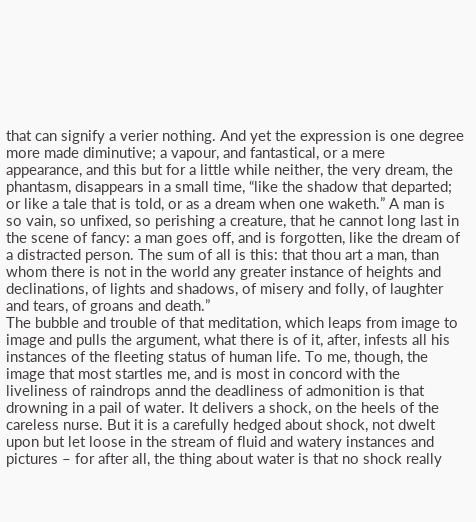that can signify a verier nothing. And yet the expression is one degree more made diminutive; a vapour, and fantastical, or a mere appearance, and this but for a little while neither, the very dream, the phantasm, disappears in a small time, “like the shadow that departed; or like a tale that is told, or as a dream when one waketh.” A man is so vain, so unfixed, so perishing a creature, that he cannot long last in the scene of fancy: a man goes off, and is forgotten, like the dream of a distracted person. The sum of all is this: that thou art a man, than whom there is not in the world any greater instance of heights and declinations, of lights and shadows, of misery and folly, of laughter and tears, of groans and death.”
The bubble and trouble of that meditation, which leaps from image to image and pulls the argument, what there is of it, after, infests all his instances of the fleeting status of human life. To me, though, the image that most startles me, and is most in concord with the liveliness of raindrops annd the deadliness of admonition is that drowning in a pail of water. It delivers a shock, on the heels of the careless nurse. But it is a carefully hedged about shock, not dwelt upon but let loose in the stream of fluid and watery instances and pictures – for after all, the thing about water is that no shock really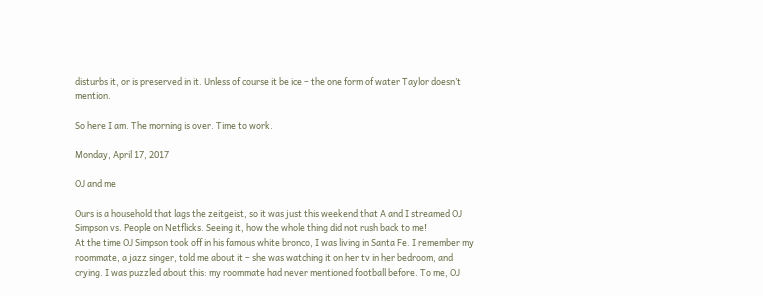disturbs it, or is preserved in it. Unless of course it be ice – the one form of water Taylor doesn’t mention.

So here I am. The morning is over. Time to work.

Monday, April 17, 2017

OJ and me

Ours is a household that lags the zeitgeist, so it was just this weekend that A and I streamed OJ Simpson vs. People on Netflicks. Seeing it, how the whole thing did not rush back to me!
At the time OJ Simpson took off in his famous white bronco, I was living in Santa Fe. I remember my roommate, a jazz singer, told me about it – she was watching it on her tv in her bedroom, and crying. I was puzzled about this: my roommate had never mentioned football before. To me, OJ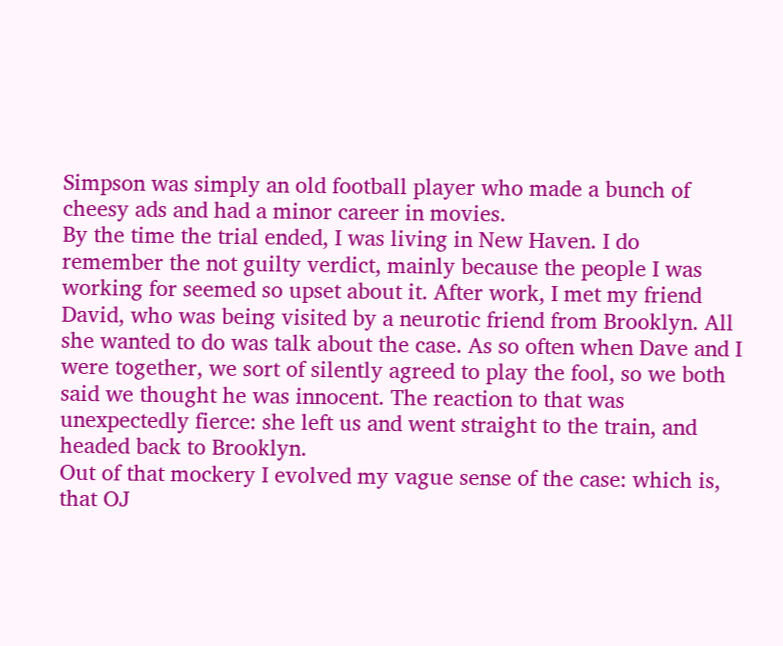Simpson was simply an old football player who made a bunch of cheesy ads and had a minor career in movies.
By the time the trial ended, I was living in New Haven. I do remember the not guilty verdict, mainly because the people I was working for seemed so upset about it. After work, I met my friend David, who was being visited by a neurotic friend from Brooklyn. All she wanted to do was talk about the case. As so often when Dave and I were together, we sort of silently agreed to play the fool, so we both said we thought he was innocent. The reaction to that was unexpectedly fierce: she left us and went straight to the train, and headed back to Brooklyn.
Out of that mockery I evolved my vague sense of the case: which is, that OJ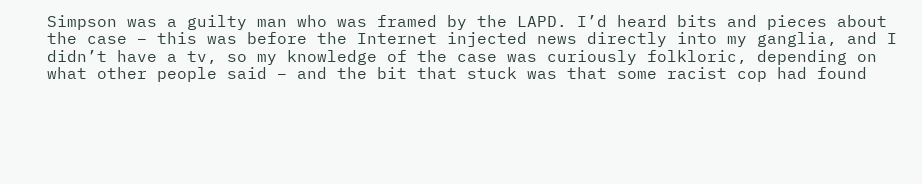Simpson was a guilty man who was framed by the LAPD. I’d heard bits and pieces about the case – this was before the Internet injected news directly into my ganglia, and I didn’t have a tv, so my knowledge of the case was curiously folkloric, depending on what other people said – and the bit that stuck was that some racist cop had found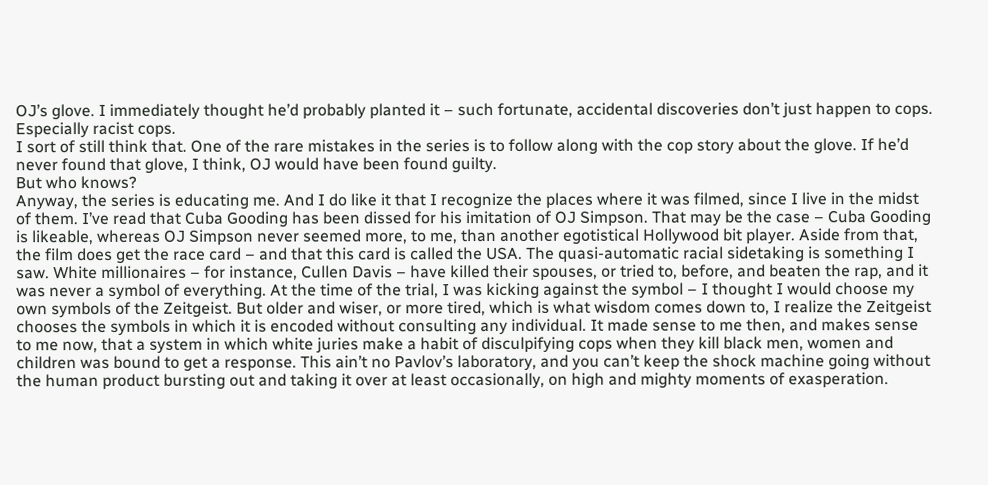OJ’s glove. I immediately thought he’d probably planted it – such fortunate, accidental discoveries don’t just happen to cops. Especially racist cops.
I sort of still think that. One of the rare mistakes in the series is to follow along with the cop story about the glove. If he’d never found that glove, I think, OJ would have been found guilty.
But who knows?
Anyway, the series is educating me. And I do like it that I recognize the places where it was filmed, since I live in the midst of them. I’ve read that Cuba Gooding has been dissed for his imitation of OJ Simpson. That may be the case – Cuba Gooding is likeable, whereas OJ Simpson never seemed more, to me, than another egotistical Hollywood bit player. Aside from that, the film does get the race card – and that this card is called the USA. The quasi-automatic racial sidetaking is something I saw. White millionaires – for instance, Cullen Davis – have killed their spouses, or tried to, before, and beaten the rap, and it was never a symbol of everything. At the time of the trial, I was kicking against the symbol – I thought I would choose my own symbols of the Zeitgeist. But older and wiser, or more tired, which is what wisdom comes down to, I realize the Zeitgeist chooses the symbols in which it is encoded without consulting any individual. It made sense to me then, and makes sense to me now, that a system in which white juries make a habit of disculpifying cops when they kill black men, women and children was bound to get a response. This ain’t no Pavlov’s laboratory, and you can’t keep the shock machine going without the human product bursting out and taking it over at least occasionally, on high and mighty moments of exasperation.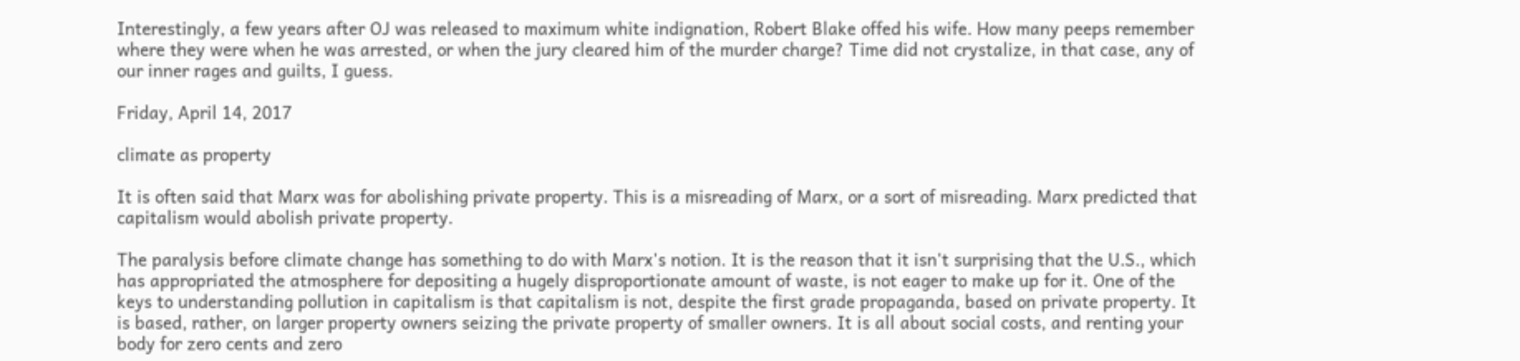Interestingly, a few years after OJ was released to maximum white indignation, Robert Blake offed his wife. How many peeps remember where they were when he was arrested, or when the jury cleared him of the murder charge? Time did not crystalize, in that case, any of our inner rages and guilts, I guess.

Friday, April 14, 2017

climate as property

It is often said that Marx was for abolishing private property. This is a misreading of Marx, or a sort of misreading. Marx predicted that capitalism would abolish private property.

The paralysis before climate change has something to do with Marx's notion. It is the reason that it isn't surprising that the U.S., which has appropriated the atmosphere for depositing a hugely disproportionate amount of waste, is not eager to make up for it. One of the keys to understanding pollution in capitalism is that capitalism is not, despite the first grade propaganda, based on private property. It is based, rather, on larger property owners seizing the private property of smaller owners. It is all about social costs, and renting your body for zero cents and zero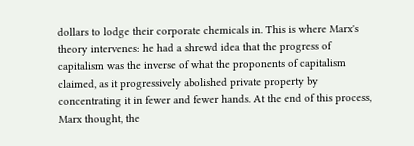dollars to lodge their corporate chemicals in. This is where Marx's theory intervenes: he had a shrewd idea that the progress of capitalism was the inverse of what the proponents of capitalism claimed, as it progressively abolished private property by concentrating it in fewer and fewer hands. At the end of this process, Marx thought, the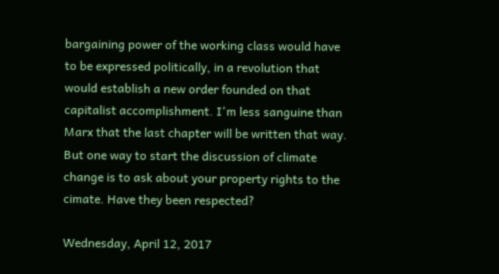bargaining power of the working class would have to be expressed politically, in a revolution that would establish a new order founded on that capitalist accomplishment. I'm less sanguine than Marx that the last chapter will be written that way. But one way to start the discussion of climate change is to ask about your property rights to the cimate. Have they been respected?

Wednesday, April 12, 2017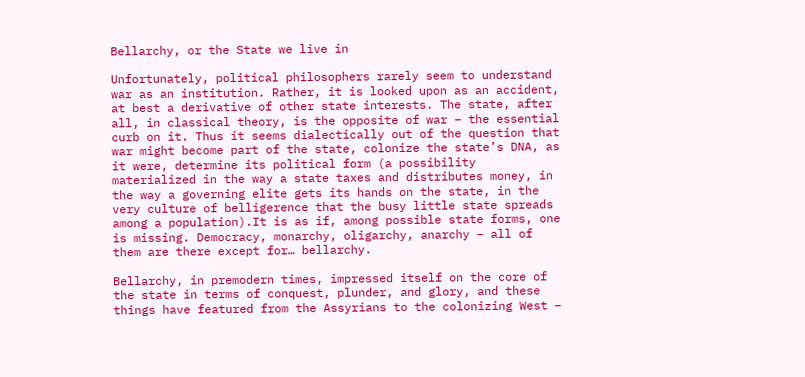Bellarchy, or the State we live in

Unfortunately, political philosophers rarely seem to understand war as an institution. Rather, it is looked upon as an accident, at best a derivative of other state interests. The state, after all, in classical theory, is the opposite of war – the essential curb on it. Thus it seems dialectically out of the question that war might become part of the state, colonize the state’s DNA, as it were, determine its political form (a possibility materialized in the way a state taxes and distributes money, in the way a governing elite gets its hands on the state, in the very culture of belligerence that the busy little state spreads among a population).It is as if, among possible state forms, one is missing. Democracy, monarchy, oligarchy, anarchy – all of them are there except for… bellarchy.

Bellarchy, in premodern times, impressed itself on the core of the state in terms of conquest, plunder, and glory, and these things have featured from the Assyrians to the colonizing West –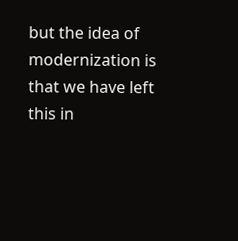but the idea of modernization is that we have left this in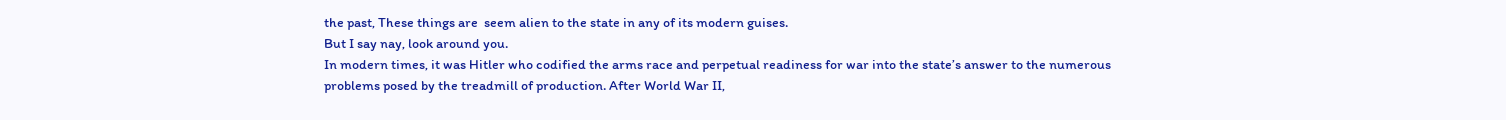the past, These things are  seem alien to the state in any of its modern guises.
But I say nay, look around you.
In modern times, it was Hitler who codified the arms race and perpetual readiness for war into the state’s answer to the numerous problems posed by the treadmill of production. After World War II,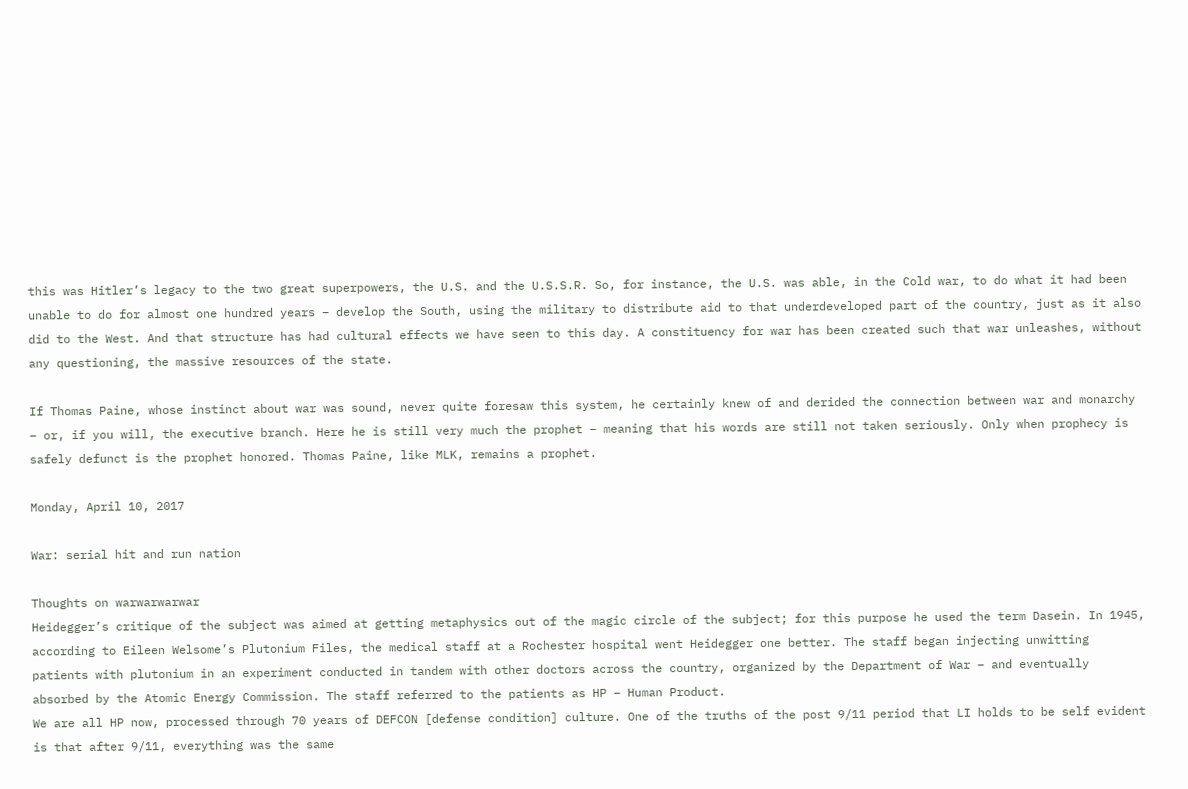this was Hitler’s legacy to the two great superpowers, the U.S. and the U.S.S.R. So, for instance, the U.S. was able, in the Cold war, to do what it had been unable to do for almost one hundred years – develop the South, using the military to distribute aid to that underdeveloped part of the country, just as it also did to the West. And that structure has had cultural effects we have seen to this day. A constituency for war has been created such that war unleashes, without any questioning, the massive resources of the state.

If Thomas Paine, whose instinct about war was sound, never quite foresaw this system, he certainly knew of and derided the connection between war and monarchy – or, if you will, the executive branch. Here he is still very much the prophet – meaning that his words are still not taken seriously. Only when prophecy is safely defunct is the prophet honored. Thomas Paine, like MLK, remains a prophet.

Monday, April 10, 2017

War: serial hit and run nation

Thoughts on warwarwarwar
Heidegger’s critique of the subject was aimed at getting metaphysics out of the magic circle of the subject; for this purpose he used the term Dasein. In 1945, according to Eileen Welsome’s Plutonium Files, the medical staff at a Rochester hospital went Heidegger one better. The staff began injecting unwitting patients with plutonium in an experiment conducted in tandem with other doctors across the country, organized by the Department of War – and eventually absorbed by the Atomic Energy Commission. The staff referred to the patients as HP – Human Product.
We are all HP now, processed through 70 years of DEFCON [defense condition] culture. One of the truths of the post 9/11 period that LI holds to be self evident is that after 9/11, everything was the same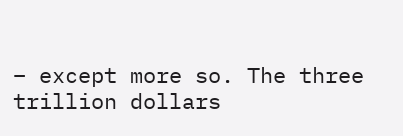– except more so. The three trillion dollars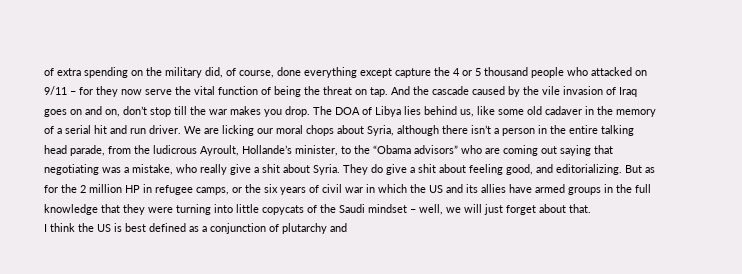of extra spending on the military did, of course, done everything except capture the 4 or 5 thousand people who attacked on 9/11 – for they now serve the vital function of being the threat on tap. And the cascade caused by the vile invasion of Iraq goes on and on, don’t stop till the war makes you drop. The DOA of Libya lies behind us, like some old cadaver in the memory of a serial hit and run driver. We are licking our moral chops about Syria, although there isn’t a person in the entire talking head parade, from the ludicrous Ayroult, Hollande’s minister, to the “Obama advisors” who are coming out saying that negotiating was a mistake, who really give a shit about Syria. They do give a shit about feeling good, and editorializing. But as for the 2 million HP in refugee camps, or the six years of civil war in which the US and its allies have armed groups in the full knowledge that they were turning into little copycats of the Saudi mindset – well, we will just forget about that.
I think the US is best defined as a conjunction of plutarchy and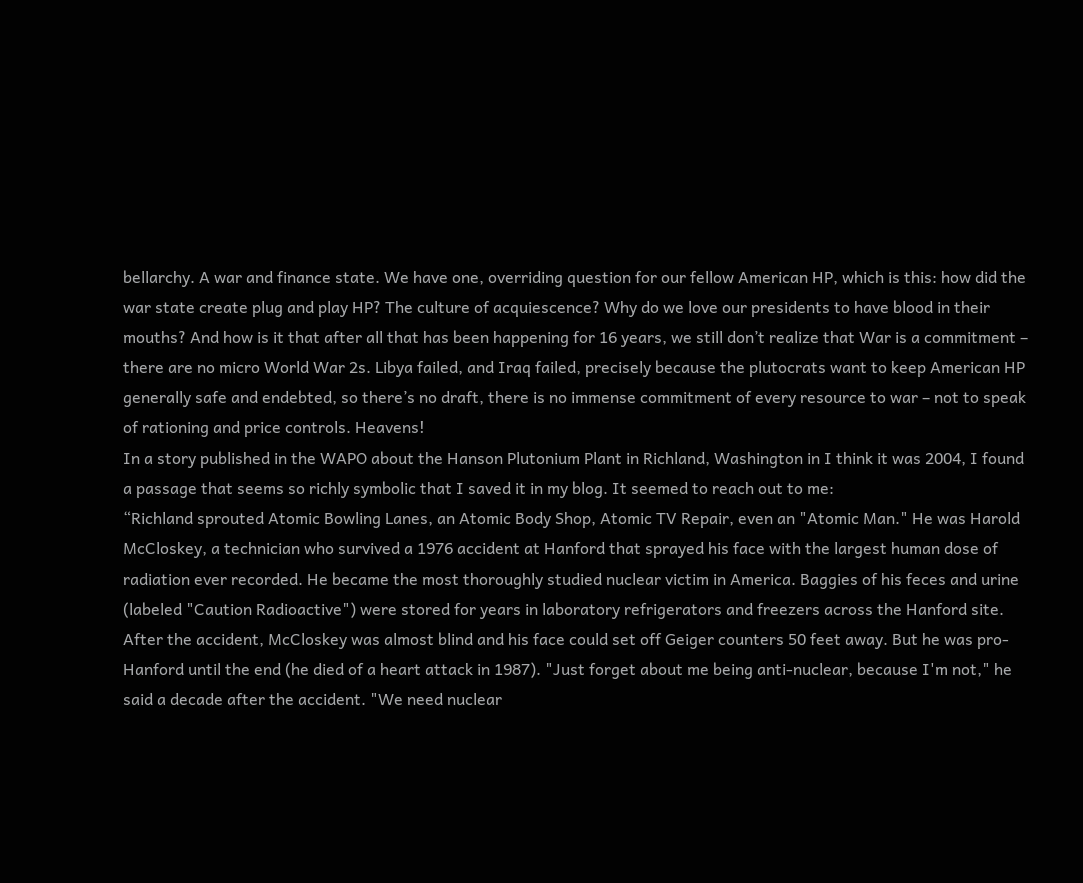bellarchy. A war and finance state. We have one, overriding question for our fellow American HP, which is this: how did the war state create plug and play HP? The culture of acquiescence? Why do we love our presidents to have blood in their mouths? And how is it that after all that has been happening for 16 years, we still don’t realize that War is a commitment – there are no micro World War 2s. Libya failed, and Iraq failed, precisely because the plutocrats want to keep American HP generally safe and endebted, so there’s no draft, there is no immense commitment of every resource to war – not to speak of rationing and price controls. Heavens!
In a story published in the WAPO about the Hanson Plutonium Plant in Richland, Washington in I think it was 2004, I found a passage that seems so richly symbolic that I saved it in my blog. It seemed to reach out to me:
“Richland sprouted Atomic Bowling Lanes, an Atomic Body Shop, Atomic TV Repair, even an "Atomic Man." He was Harold McCloskey, a technician who survived a 1976 accident at Hanford that sprayed his face with the largest human dose of radiation ever recorded. He became the most thoroughly studied nuclear victim in America. Baggies of his feces and urine (labeled "Caution Radioactive") were stored for years in laboratory refrigerators and freezers across the Hanford site. After the accident, McCloskey was almost blind and his face could set off Geiger counters 50 feet away. But he was pro-Hanford until the end (he died of a heart attack in 1987). "Just forget about me being anti-nuclear, because I'm not," he said a decade after the accident. "We need nuclear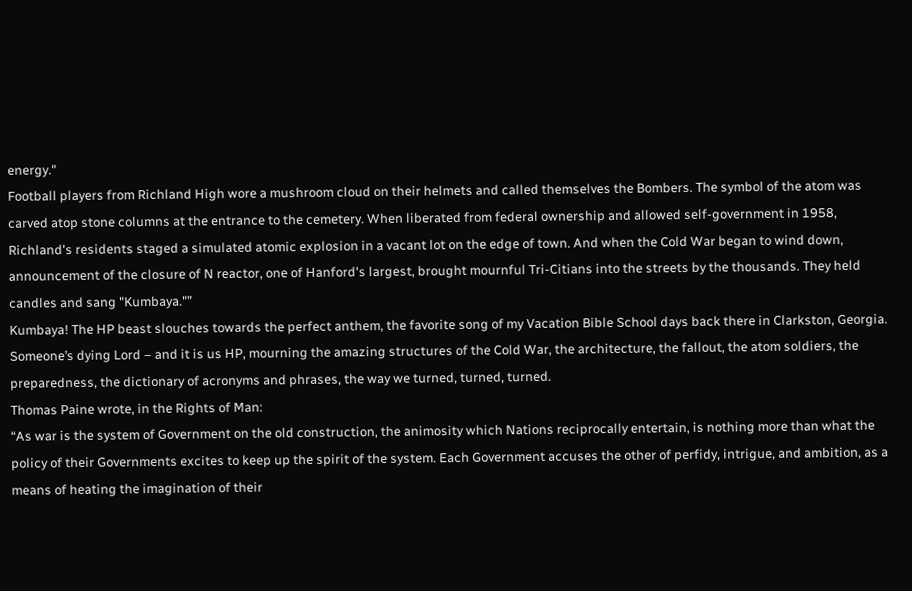energy."
Football players from Richland High wore a mushroom cloud on their helmets and called themselves the Bombers. The symbol of the atom was carved atop stone columns at the entrance to the cemetery. When liberated from federal ownership and allowed self-government in 1958, Richland's residents staged a simulated atomic explosion in a vacant lot on the edge of town. And when the Cold War began to wind down, announcement of the closure of N reactor, one of Hanford's largest, brought mournful Tri-Citians into the streets by the thousands. They held candles and sang "Kumbaya."”
Kumbaya! The HP beast slouches towards the perfect anthem, the favorite song of my Vacation Bible School days back there in Clarkston, Georgia. Someone’s dying Lord – and it is us HP, mourning the amazing structures of the Cold War, the architecture, the fallout, the atom soldiers, the preparedness, the dictionary of acronyms and phrases, the way we turned, turned, turned.
Thomas Paine wrote, in the Rights of Man:
“As war is the system of Government on the old construction, the animosity which Nations reciprocally entertain, is nothing more than what the policy of their Governments excites to keep up the spirit of the system. Each Government accuses the other of perfidy, intrigue, and ambition, as a means of heating the imagination of their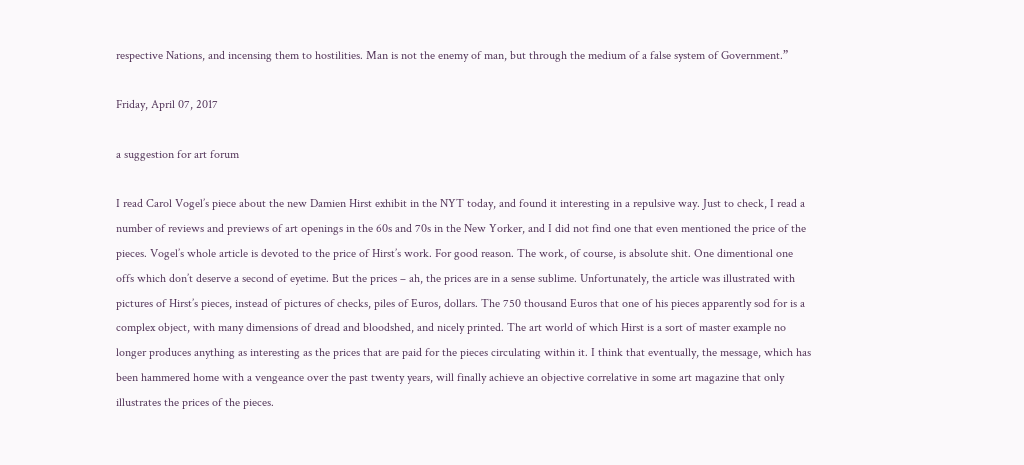respective Nations, and incensing them to hostilities. Man is not the enemy of man, but through the medium of a false system of Government.”

Friday, April 07, 2017

a suggestion for art forum

I read Carol Vogel’s piece about the new Damien Hirst exhibit in the NYT today, and found it interesting in a repulsive way. Just to check, I read a number of reviews and previews of art openings in the 60s and 70s in the New Yorker, and I did not find one that even mentioned the price of the pieces. Vogel’s whole article is devoted to the price of Hirst’s work. For good reason. The work, of course, is absolute shit. One dimentional one offs which don’t deserve a second of eyetime. But the prices – ah, the prices are in a sense sublime. Unfortunately, the article was illustrated with pictures of Hirst’s pieces, instead of pictures of checks, piles of Euros, dollars. The 750 thousand Euros that one of his pieces apparently sod for is a complex object, with many dimensions of dread and bloodshed, and nicely printed. The art world of which Hirst is a sort of master example no longer produces anything as interesting as the prices that are paid for the pieces circulating within it. I think that eventually, the message, which has been hammered home with a vengeance over the past twenty years, will finally achieve an objective correlative in some art magazine that only illustrates the prices of the pieces.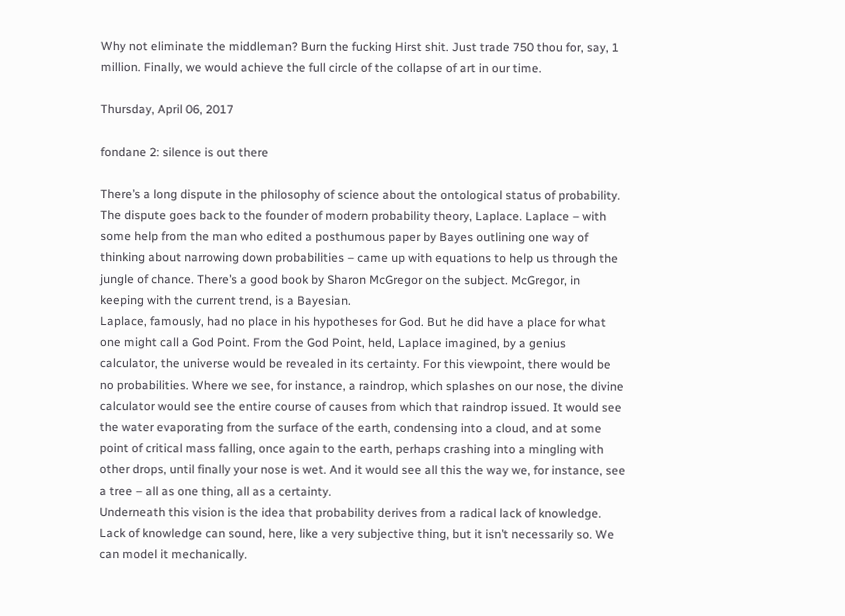Why not eliminate the middleman? Burn the fucking Hirst shit. Just trade 750 thou for, say, 1 million. Finally, we would achieve the full circle of the collapse of art in our time.

Thursday, April 06, 2017

fondane 2: silence is out there

There’s a long dispute in the philosophy of science about the ontological status of probability.
The dispute goes back to the founder of modern probability theory, Laplace. Laplace – with some help from the man who edited a posthumous paper by Bayes outlining one way of thinking about narrowing down probabilities – came up with equations to help us through the jungle of chance. There’s a good book by Sharon McGregor on the subject. McGregor, in keeping with the current trend, is a Bayesian.
Laplace, famously, had no place in his hypotheses for God. But he did have a place for what one might call a God Point. From the God Point, held, Laplace imagined, by a genius calculator, the universe would be revealed in its certainty. For this viewpoint, there would be no probabilities. Where we see, for instance, a raindrop, which splashes on our nose, the divine calculator would see the entire course of causes from which that raindrop issued. It would see the water evaporating from the surface of the earth, condensing into a cloud, and at some point of critical mass falling, once again to the earth, perhaps crashing into a mingling with other drops, until finally your nose is wet. And it would see all this the way we, for instance, see a tree – all as one thing, all as a certainty.
Underneath this vision is the idea that probability derives from a radical lack of knowledge. Lack of knowledge can sound, here, like a very subjective thing, but it isn’t necessarily so. We can model it mechanically.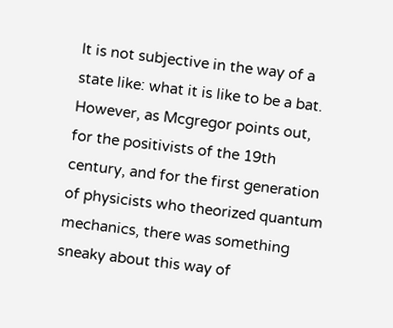It is not subjective in the way of a state like: what it is like to be a bat.
However, as Mcgregor points out, for the positivists of the 19th century, and for the first generation of physicists who theorized quantum mechanics, there was something sneaky about this way of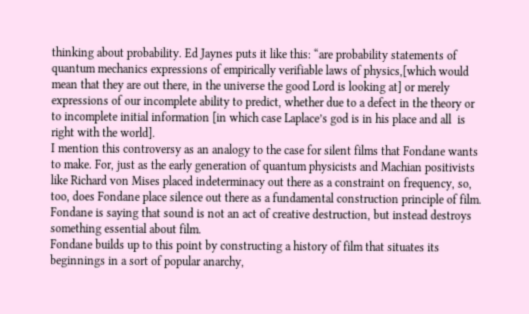thinking about probability. Ed Jaynes puts it like this: “are probability statements of  quantum mechanics expressions of empirically verifiable laws of physics,[which would mean that they are out there, in the universe the good Lord is looking at] or merely expressions of our incomplete ability to predict, whether due to a defect in the theory or to incomplete initial information [in which case Laplace’s god is in his place and all  is right with the world].
I mention this controversy as an analogy to the case for silent films that Fondane wants to make. For, just as the early generation of quantum physicists and Machian positivists like Richard von Mises placed indeterminacy out there as a constraint on frequency, so, too, does Fondane place silence out there as a fundamental construction principle of film. Fondane is saying that sound is not an act of creative destruction, but instead destroys something essential about film.
Fondane builds up to this point by constructing a history of film that situates its beginnings in a sort of popular anarchy,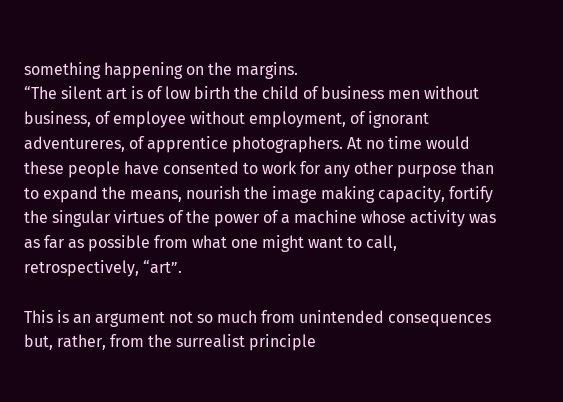something happening on the margins.
“The silent art is of low birth the child of business men without business, of employee without employment, of ignorant adventureres, of apprentice photographers. At no time would these people have consented to work for any other purpose than to expand the means, nourish the image making capacity, fortify the singular virtues of the power of a machine whose activity was as far as possible from what one might want to call, retrospectively, “art”.

This is an argument not so much from unintended consequences but, rather, from the surrealist principle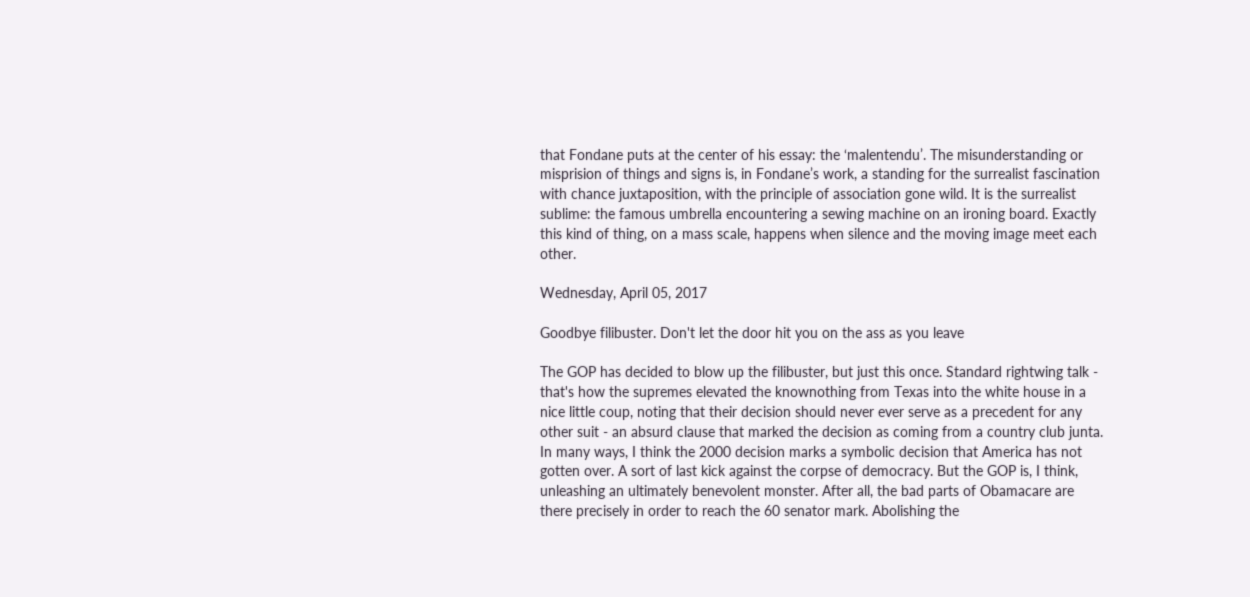that Fondane puts at the center of his essay: the ‘malentendu’. The misunderstanding or misprision of things and signs is, in Fondane’s work, a standing for the surrealist fascination with chance juxtaposition, with the principle of association gone wild. It is the surrealist sublime: the famous umbrella encountering a sewing machine on an ironing board. Exactly this kind of thing, on a mass scale, happens when silence and the moving image meet each other.

Wednesday, April 05, 2017

Goodbye filibuster. Don't let the door hit you on the ass as you leave

The GOP has decided to blow up the filibuster, but just this once. Standard rightwing talk - that's how the supremes elevated the knownothing from Texas into the white house in a nice little coup, noting that their decision should never ever serve as a precedent for any other suit - an absurd clause that marked the decision as coming from a country club junta. In many ways, I think the 2000 decision marks a symbolic decision that America has not gotten over. A sort of last kick against the corpse of democracy. But the GOP is, I think, unleashing an ultimately benevolent monster. After all, the bad parts of Obamacare are there precisely in order to reach the 60 senator mark. Abolishing the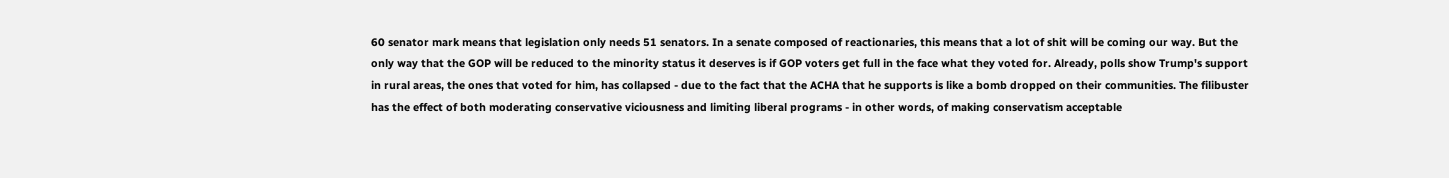60 senator mark means that legislation only needs 51 senators. In a senate composed of reactionaries, this means that a lot of shit will be coming our way. But the only way that the GOP will be reduced to the minority status it deserves is if GOP voters get full in the face what they voted for. Already, polls show Trump's support in rural areas, the ones that voted for him, has collapsed - due to the fact that the ACHA that he supports is like a bomb dropped on their communities. The filibuster has the effect of both moderating conservative viciousness and limiting liberal programs - in other words, of making conservatism acceptable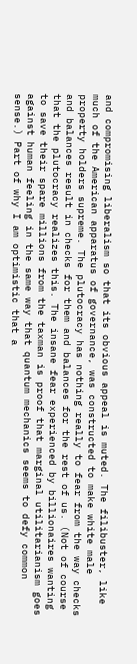and compromising liberalism so that its obvious appeal is muted. The filibuster, like much of the American apparatus of governance, was constructed to make white male property holders supreme. The plutocracy has nothing really to fear from the way checks and balances result in checks for them and balances for the rest of us. (Not of course that the plutocracy realizes this. The insane fear experienced by billionaires wanting to save their spare millions from the taxman is proof that marginal utilitarianism goes against human feeling in the same way that quantum mechanics seems to defy common sense.) Part of why I am optimistic that a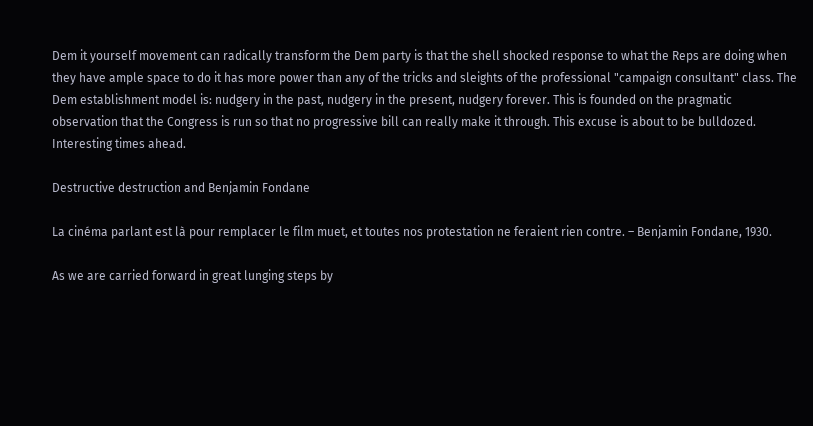Dem it yourself movement can radically transform the Dem party is that the shell shocked response to what the Reps are doing when they have ample space to do it has more power than any of the tricks and sleights of the professional "campaign consultant" class. The Dem establishment model is: nudgery in the past, nudgery in the present, nudgery forever. This is founded on the pragmatic observation that the Congress is run so that no progressive bill can really make it through. This excuse is about to be bulldozed. Interesting times ahead.

Destructive destruction and Benjamin Fondane

La cinéma parlant est là pour remplacer le film muet, et toutes nos protestation ne feraient rien contre. – Benjamin Fondane, 1930.

As we are carried forward in great lunging steps by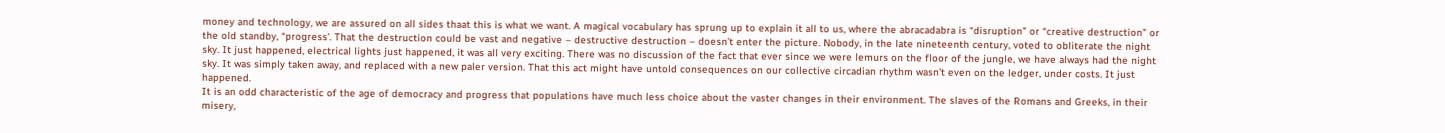money and technology, we are assured on all sides thaat this is what we want. A magical vocabulary has sprung up to explain it all to us, where the abracadabra is “disruption” or “creative destruction” or the old standby, “progress’. That the destruction could be vast and negative – destructive destruction – doesn’t enter the picture. Nobody, in the late nineteenth century, voted to obliterate the night sky. It just happened, electrical lights just happened, it was all very exciting. There was no discussion of the fact that ever since we were lemurs on the floor of the jungle, we have always had the night sky. It was simply taken away, and replaced with a new paler version. That this act might have untold consequences on our collective circadian rhythm wasn’t even on the ledger, under costs. It just happened.
It is an odd characteristic of the age of democracy and progress that populations have much less choice about the vaster changes in their environment. The slaves of the Romans and Greeks, in their misery,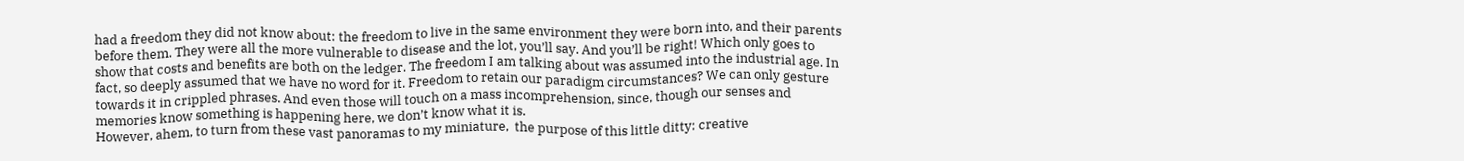had a freedom they did not know about: the freedom to live in the same environment they were born into, and their parents before them. They were all the more vulnerable to disease and the lot, you’ll say. And you’ll be right! Which only goes to show that costs and benefits are both on the ledger. The freedom I am talking about was assumed into the industrial age. In fact, so deeply assumed that we have no word for it. Freedom to retain our paradigm circumstances? We can only gesture towards it in crippled phrases. And even those will touch on a mass incomprehension, since, though our senses and memories know something is happening here, we don’t know what it is.
However, ahem, to turn from these vast panoramas to my miniature,  the purpose of this little ditty: creative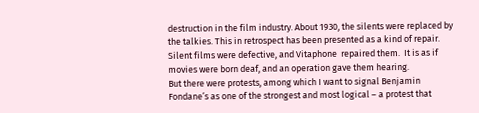destruction in the film industry. About 1930, the silents were replaced by the talkies. This in retrospect has been presented as a kind of repair. Silent films were defective, and Vitaphone  repaired them.  It is as if movies were born deaf, and an operation gave them hearing.
But there were protests, among which I want to signal Benjamin Fondane’s as one of the strongest and most logical – a protest that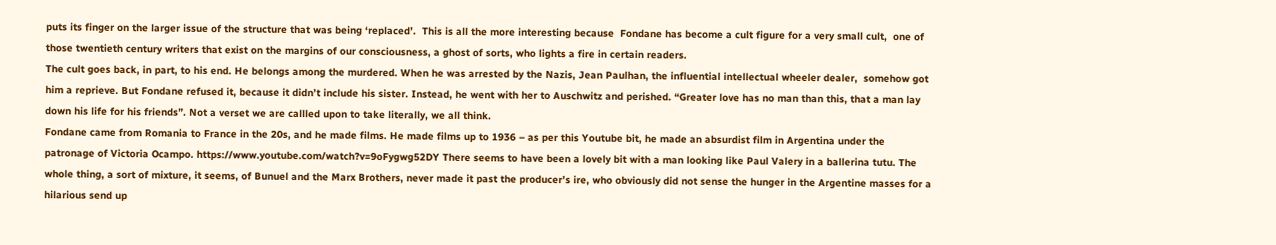puts its finger on the larger issue of the structure that was being ‘replaced’.  This is all the more interesting because  Fondane has become a cult figure for a very small cult,  one of those twentieth century writers that exist on the margins of our consciousness, a ghost of sorts, who lights a fire in certain readers.
The cult goes back, in part, to his end. He belongs among the murdered. When he was arrested by the Nazis, Jean Paulhan, the influential intellectual wheeler dealer,  somehow got him a reprieve. But Fondane refused it, because it didn’t include his sister. Instead, he went with her to Auschwitz and perished. “Greater love has no man than this, that a man lay down his life for his friends”. Not a verset we are callled upon to take literally, we all think.
Fondane came from Romania to France in the 20s, and he made films. He made films up to 1936 – as per this Youtube bit, he made an absurdist film in Argentina under the patronage of Victoria Ocampo. https://www.youtube.com/watch?v=9oFygwg52DY There seems to have been a lovely bit with a man looking like Paul Valery in a ballerina tutu. The whole thing, a sort of mixture, it seems, of Bunuel and the Marx Brothers, never made it past the producer’s ire, who obviously did not sense the hunger in the Argentine masses for a hilarious send up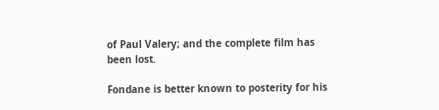of Paul Valery; and the complete film has been lost.

Fondane is better known to posterity for his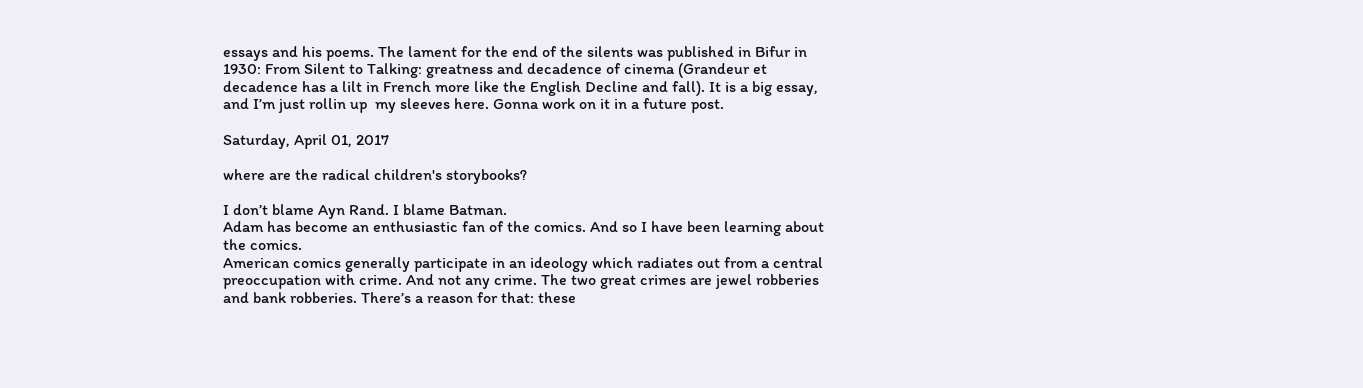essays and his poems. The lament for the end of the silents was published in Bifur in 1930: From Silent to Talking: greatness and decadence of cinema (Grandeur et decadence has a lilt in French more like the English Decline and fall). It is a big essay, and I’m just rollin up  my sleeves here. Gonna work on it in a future post.

Saturday, April 01, 2017

where are the radical children's storybooks?

I don’t blame Ayn Rand. I blame Batman.
Adam has become an enthusiastic fan of the comics. And so I have been learning about the comics.
American comics generally participate in an ideology which radiates out from a central preoccupation with crime. And not any crime. The two great crimes are jewel robberies and bank robberies. There’s a reason for that: these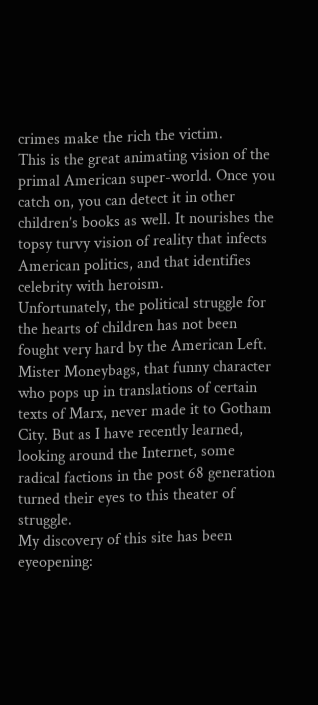crimes make the rich the victim.
This is the great animating vision of the primal American super-world. Once you catch on, you can detect it in other children’s books as well. It nourishes the topsy turvy vision of reality that infects American politics, and that identifies celebrity with heroism.
Unfortunately, the political struggle for the hearts of children has not been fought very hard by the American Left. Mister Moneybags, that funny character who pops up in translations of certain texts of Marx, never made it to Gotham City. But as I have recently learned, looking around the Internet, some radical factions in the post 68 generation turned their eyes to this theater of struggle.
My discovery of this site has been eyeopening: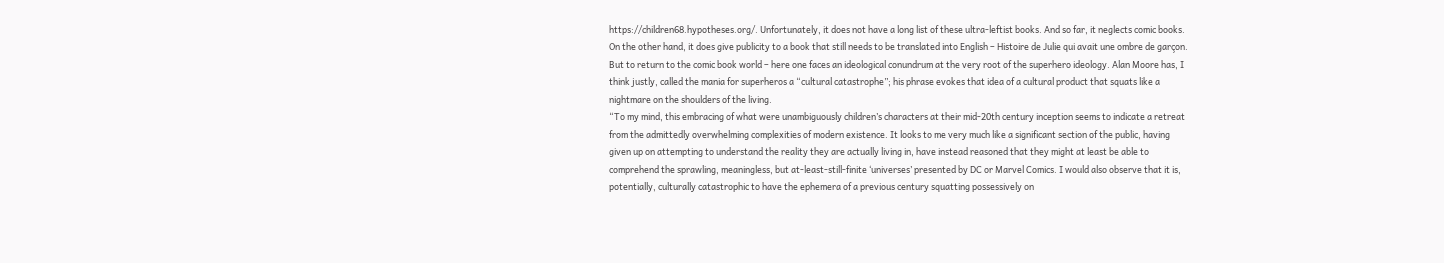https://children68.hypotheses.org/. Unfortunately, it does not have a long list of these ultra-leftist books. And so far, it neglects comic books. On the other hand, it does give publicity to a book that still needs to be translated into English – Histoire de Julie qui avait une ombre de garçon.
But to return to the comic book world – here one faces an ideological conundrum at the very root of the superhero ideology. Alan Moore has, I think justly, called the mania for superheros a “cultural catastrophe”; his phrase evokes that idea of a cultural product that squats like a nightmare on the shoulders of the living.
“To my mind, this embracing of what were unambiguously children’s characters at their mid-20th century inception seems to indicate a retreat from the admittedly overwhelming complexities of modern existence. It looks to me very much like a significant section of the public, having given up on attempting to understand the reality they are actually living in, have instead reasoned that they might at least be able to comprehend the sprawling, meaningless, but at-least-still-finite ‘universes’ presented by DC or Marvel Comics. I would also observe that it is, potentially, culturally catastrophic to have the ephemera of a previous century squatting possessively on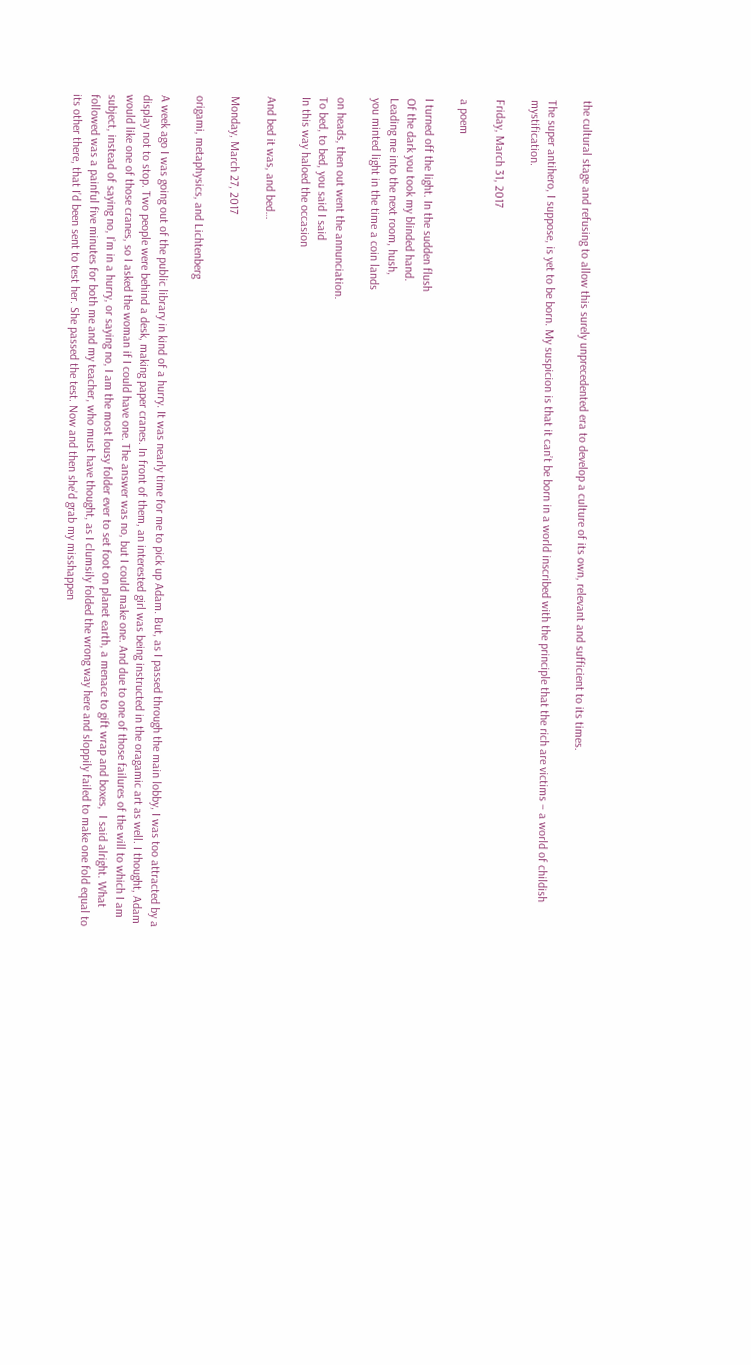the cultural stage and refusing to allow this surely unprecedented era to develop a culture of its own, relevant and sufficient to its times.

The super antihero, I suppose, is yet to be born. My suspicion is that it can’t be born in a world inscribed with the principle that the rich are victims – a world of childish mystification.

Friday, March 31, 2017

a poem

I turned off the light. In the sudden flush
Of the dark you took my blinded hand.
Leading me into the next room, hush,
you minted light in the time a coin lands

on heads, then out went the annunciation.
To bed, to bed, you said I said
In this way haloed the occasion

And bed it was, and bed…

Monday, March 27, 2017

origami, metaphysics, and Lichtenberg

A week ago I was going out of the public library in kind of a hurry. It was nearly time for me to pick up Adam. But, as I passed through the main lobby, I was too attracted by a display not to stop. Two people were behind a desk, making paper cranes. In front of them, an interested girl was being instructed in the oragamic art as well. I thought, Adam would like one of those cranes, so I asked the woman if I could have one. The answer was no, but I could make one. And due to one of those failures of the will to which I am subject, instead of saying no, I’m in a hurry, or saying no, I am the most lousy folder ever to set foot on planet earth, a menace to gift wrap and boxes,  I said alright. What followed was a painful five minutes for both me and my teacher, who must have thought, as I clumsily folded the wrong way here and sloppily failed to make one fold equal to its other there, that I’d been sent to test her. She passed the test. Now and then she’d grab my misshappen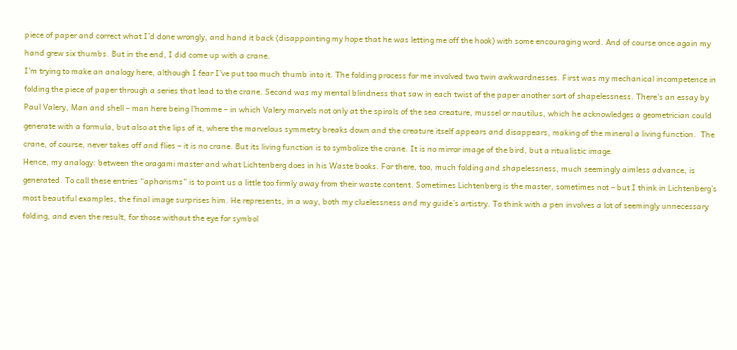piece of paper and correct what I’d done wrongly, and hand it back (disappointing my hope that he was letting me off the hook) with some encouraging word. And of course once again my hand grew six thumbs. But in the end, I did come up with a crane.
I’m trying to make an analogy here, although I fear I’ve put too much thumb into it. The folding process for me involved two twin awkwardnesses. First was my mechanical incompetence in folding the piece of paper through a series that lead to the crane. Second was my mental blindness that saw in each twist of the paper another sort of shapelessness. There’s an essay by Paul Valery, Man and shell – man here being l’homme – in which Valery marvels not only at the spirals of the sea creature, mussel or nautilus, which he acknowledges a geometrician could generate with a formula, but also at the lips of it, where the marvelous symmetry breaks down and the creature itself appears and disappears, making of the mineral a living function.  The crane, of course, never takes off and flies – it is no crane. But its living function is to symbolize the crane. It is no mirror image of the bird, but a ritualistic image.
Hence, my analogy: between the oragami master and what Lichtenberg does in his Waste books. For there, too, much folding and shapelessness, much seemingly aimless advance, is generated. To call these entries “aphorisms” is to point us a little too firmly away from their waste content. Sometimes Lichtenberg is the master, sometimes not – but I think in Lichtenberg’s most beautiful examples, the final image surprises him. He represents, in a way, both my cluelessness and my guide’s artistry. To think with a pen involves a lot of seemingly unnecessary folding, and even the result, for those without the eye for symbol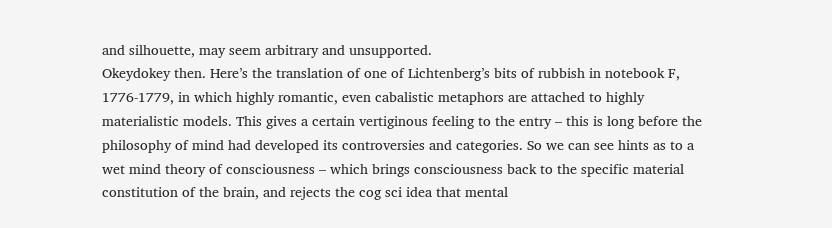and silhouette, may seem arbitrary and unsupported.
Okeydokey then. Here’s the translation of one of Lichtenberg’s bits of rubbish in notebook F, 1776-1779, in which highly romantic, even cabalistic metaphors are attached to highly materialistic models. This gives a certain vertiginous feeling to the entry – this is long before the philosophy of mind had developed its controversies and categories. So we can see hints as to a wet mind theory of consciousness – which brings consciousness back to the specific material constitution of the brain, and rejects the cog sci idea that mental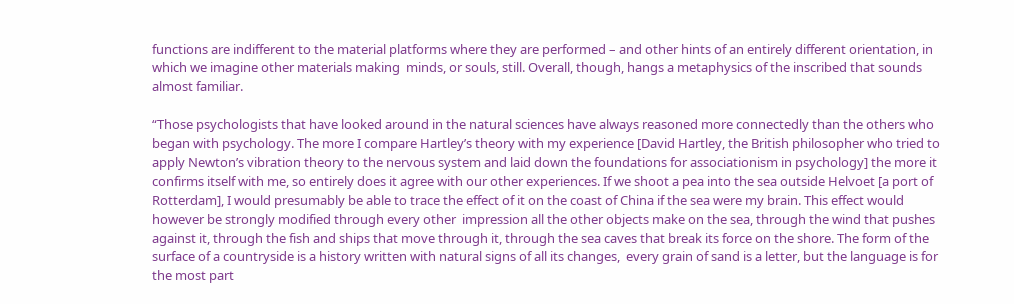functions are indifferent to the material platforms where they are performed – and other hints of an entirely different orientation, in which we imagine other materials making  minds, or souls, still. Overall, though, hangs a metaphysics of the inscribed that sounds almost familiar.

“Those psychologists that have looked around in the natural sciences have always reasoned more connectedly than the others who began with psychology. The more I compare Hartley’s theory with my experience [David Hartley, the British philosopher who tried to apply Newton’s vibration theory to the nervous system and laid down the foundations for associationism in psychology] the more it confirms itself with me, so entirely does it agree with our other experiences. If we shoot a pea into the sea outside Helvoet [a port of Rotterdam], I would presumably be able to trace the effect of it on the coast of China if the sea were my brain. This effect would however be strongly modified through every other  impression all the other objects make on the sea, through the wind that pushes against it, through the fish and ships that move through it, through the sea caves that break its force on the shore. The form of the surface of a countryside is a history written with natural signs of all its changes,  every grain of sand is a letter, but the language is for the most part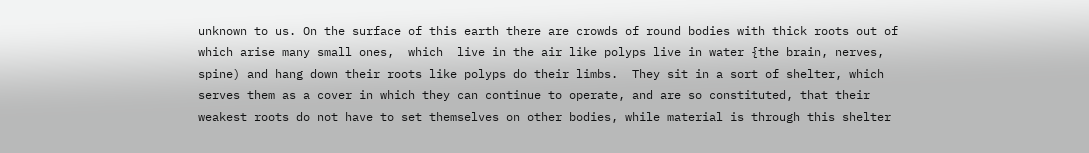unknown to us. On the surface of this earth there are crowds of round bodies with thick roots out of which arise many small ones,  which  live in the air like polyps live in water {the brain, nerves, spine) and hang down their roots like polyps do their limbs.  They sit in a sort of shelter, which serves them as a cover in which they can continue to operate, and are so constituted, that their weakest roots do not have to set themselves on other bodies, while material is through this shelter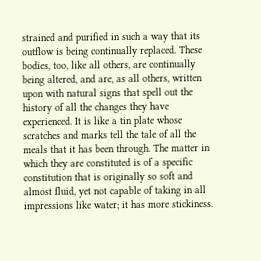strained and purified in such a way that its outflow is being continually replaced. These bodies, too, like all others, are continually being altered, and are, as all others, written upon with natural signs that spell out the history of all the changes they have experienced. It is like a tin plate whose scratches and marks tell the tale of all the meals that it has been through. The matter in which they are constituted is of a specific constitution that is originally so soft and almost fluid, yet not capable of taking in all impressions like water; it has more stickiness.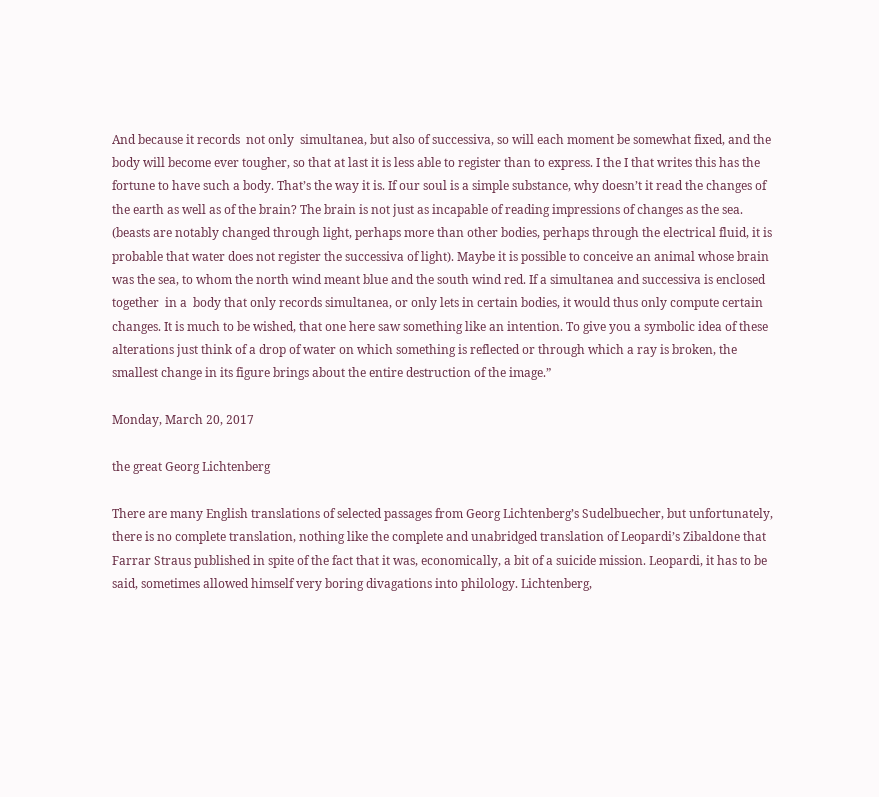And because it records  not only  simultanea, but also of successiva, so will each moment be somewhat fixed, and the body will become ever tougher, so that at last it is less able to register than to express. I the I that writes this has the fortune to have such a body. That’s the way it is. If our soul is a simple substance, why doesn’t it read the changes of the earth as well as of the brain? The brain is not just as incapable of reading impressions of changes as the sea.   (beasts are notably changed through light, perhaps more than other bodies, perhaps through the electrical fluid, it is probable that water does not register the successiva of light). Maybe it is possible to conceive an animal whose brain was the sea, to whom the north wind meant blue and the south wind red. If a simultanea and successiva is enclosed together  in a  body that only records simultanea, or only lets in certain bodies, it would thus only compute certain changes. It is much to be wished, that one here saw something like an intention. To give you a symbolic idea of these alterations just think of a drop of water on which something is reflected or through which a ray is broken, the smallest change in its figure brings about the entire destruction of the image.”

Monday, March 20, 2017

the great Georg Lichtenberg

There are many English translations of selected passages from Georg Lichtenberg’s Sudelbuecher, but unfortunately, there is no complete translation, nothing like the complete and unabridged translation of Leopardi’s Zibaldone that Farrar Straus published in spite of the fact that it was, economically, a bit of a suicide mission. Leopardi, it has to be said, sometimes allowed himself very boring divagations into philology. Lichtenberg,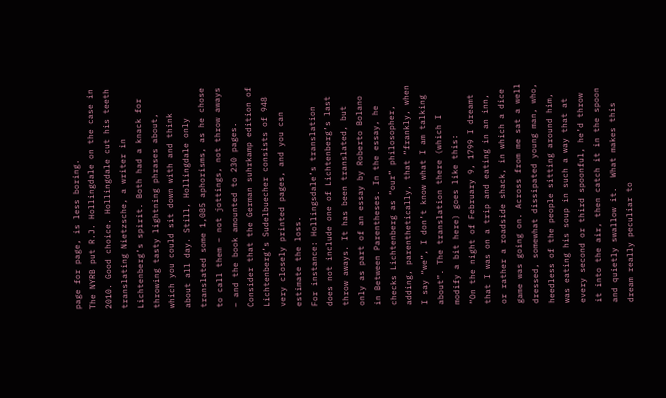page for page, is less boring.
The NYRB put R.J. Hollingdale on the case in 2010. Good choice. Hollingdale cut his teeth translating Nietzsche, a writer in Lichtenberg’s spirit. Both had a knack for throwing tasty lightning phrases about, which you could sit down with and think about all day. Still, Hollingdale only translated some 1,085 aphorisms, as he chose to call them – not jottings, not throw aways – and the book amounted to 230 pages. Consider that the German suhrkamp edition of Lichtenberg’s Sudelbuecher consists of 948 very closely printed pages, and you can estimate the loss.
For instance: Hollingsdale’s translation does not include one of Lichtenberg’s last throw aways. It has been translated, but only as part of an essay by Roberto Bolano in Between Parentheses. In the essay, he checks Lichtenberg as “our” philosopher, adding, parenthetically, that “frankly, when I say “we”, I don’t know what I am talking about”. The translation there (which I modify a bit here) goes like this:
“On the night of February 9, 1799 I dreamt that I was on a trip and eating in an inn, or rather a roadside shack, in which a dice game was going on. Across from me sat a well dressed, somewhat dissipated young man, who, heedless of the people sitting around him, was eating his soup in such a way that at every second or third spoonful, he’d throw it into the air, then catch it in the spoon and quietly swallow it.  What makes this dream really peculiar to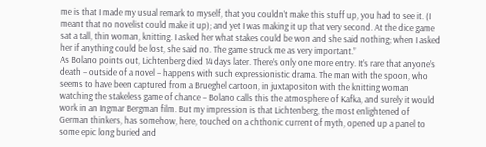me is that I made my usual remark to myself, that you couldn’t make this stuff up, you had to see it. (I meant that no novelist could make it up); and yet I was making it up that very second. At the dice game sat a tall, thin woman, knitting. I asked her what stakes could be won and she said nothing; when I asked her if anything could be lost, she said no. The game struck me as very important.”
As Bolano points out, Lichtenberg died 14 days later. There’s only one more entry. It’s rare that anyone’s death – outside of a novel – happens with such expressionistic drama. The man with the spoon, who seems to have been captured from a Brueghel cartoon, in juxtapositon with the knitting woman watching the stakeless game of chance – Bolano calls this the atmosphere of Kafka, and surely it would work in an Ingmar Bergman film. But my impression is that Lichtenberg, the most enlightened of German thinkers, has somehow, here, touched on a chthonic current of myth, opened up a panel to some epic long buried and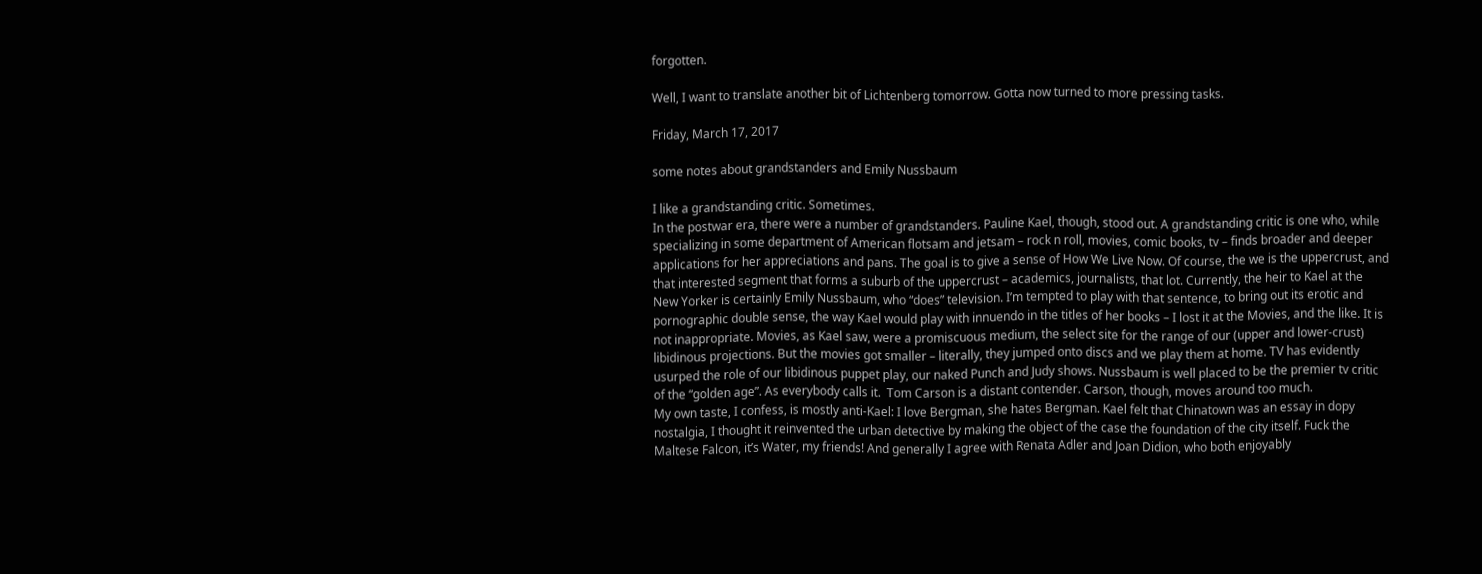forgotten.

Well, I want to translate another bit of Lichtenberg tomorrow. Gotta now turned to more pressing tasks.

Friday, March 17, 2017

some notes about grandstanders and Emily Nussbaum

I like a grandstanding critic. Sometimes.
In the postwar era, there were a number of grandstanders. Pauline Kael, though, stood out. A grandstanding critic is one who, while specializing in some department of American flotsam and jetsam – rock n roll, movies, comic books, tv – finds broader and deeper applications for her appreciations and pans. The goal is to give a sense of How We Live Now. Of course, the we is the uppercrust, and that interested segment that forms a suburb of the uppercrust – academics, journalists, that lot. Currently, the heir to Kael at the New Yorker is certainly Emily Nussbaum, who “does” television. I’m tempted to play with that sentence, to bring out its erotic and pornographic double sense, the way Kael would play with innuendo in the titles of her books – I lost it at the Movies, and the like. It is not inappropriate. Movies, as Kael saw, were a promiscuous medium, the select site for the range of our (upper and lower-crust) libidinous projections. But the movies got smaller – literally, they jumped onto discs and we play them at home. TV has evidently usurped the role of our libidinous puppet play, our naked Punch and Judy shows. Nussbaum is well placed to be the premier tv critic of the “golden age”. As everybody calls it.  Tom Carson is a distant contender. Carson, though, moves around too much.
My own taste, I confess, is mostly anti-Kael: I love Bergman, she hates Bergman. Kael felt that Chinatown was an essay in dopy nostalgia, I thought it reinvented the urban detective by making the object of the case the foundation of the city itself. Fuck the Maltese Falcon, it’s Water, my friends! And generally I agree with Renata Adler and Joan Didion, who both enjoyably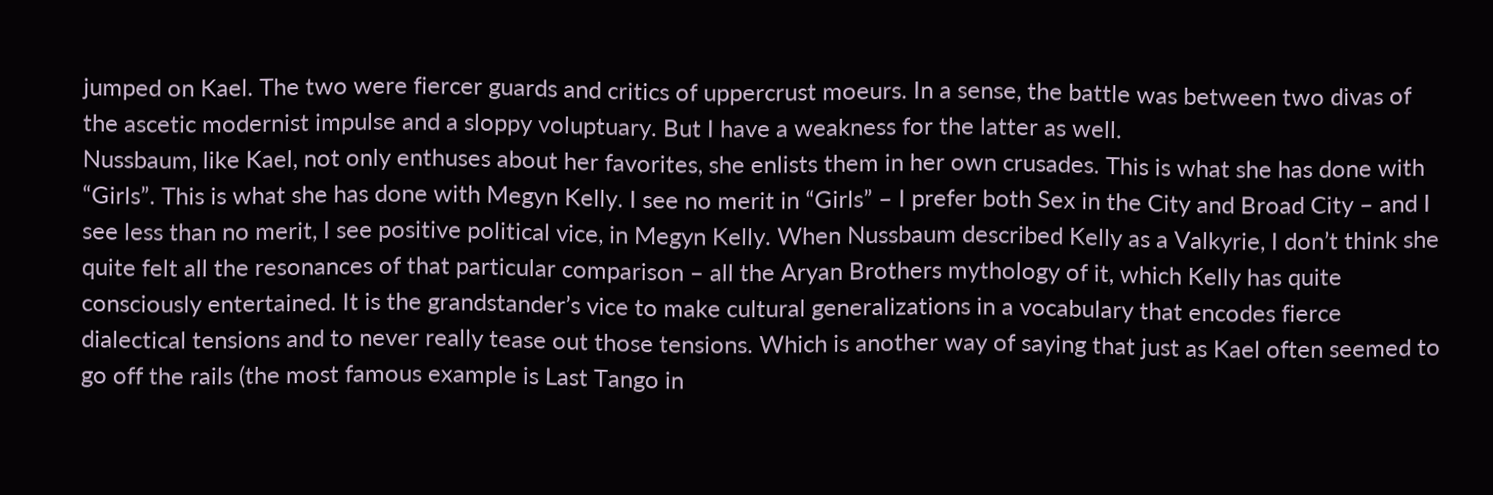jumped on Kael. The two were fiercer guards and critics of uppercrust moeurs. In a sense, the battle was between two divas of the ascetic modernist impulse and a sloppy voluptuary. But I have a weakness for the latter as well.
Nussbaum, like Kael, not only enthuses about her favorites, she enlists them in her own crusades. This is what she has done with “Girls”. This is what she has done with Megyn Kelly. I see no merit in “Girls” – I prefer both Sex in the City and Broad City – and I see less than no merit, I see positive political vice, in Megyn Kelly. When Nussbaum described Kelly as a Valkyrie, I don’t think she quite felt all the resonances of that particular comparison – all the Aryan Brothers mythology of it, which Kelly has quite consciously entertained. It is the grandstander’s vice to make cultural generalizations in a vocabulary that encodes fierce dialectical tensions and to never really tease out those tensions. Which is another way of saying that just as Kael often seemed to go off the rails (the most famous example is Last Tango in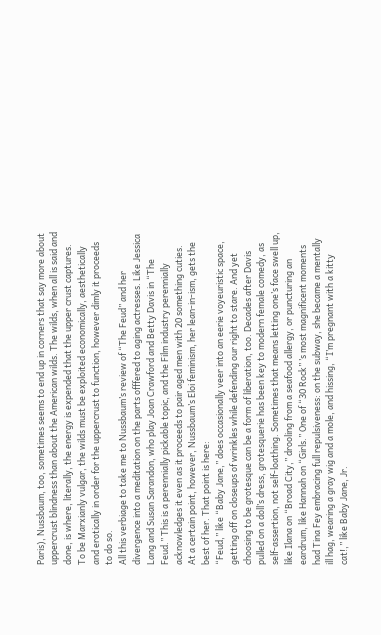Paris), Nussbaum, too, sometimes seems to end up in corners that say more about uppercrust blindness than about the American wilds. The wilds, when all is said and done, is where, literally, the energy is expended that the upper crust captures. To be Marxianly vulgar, the wilds must be exploited economically, aesthetically and erotically in order for the uppercrust to function, however dimly it proceeds to do so.
All this verbiage to take me to Nussbaum’s review of “The Feud” and her divergence into a meditation on the parts offfered to aging actresses. Like Jessica Lang and Susan Sarandon, who play Joan Crawford and Betty Davis in “The Feud.” This is a perennially pickable topic, and the Film industry perennially acknowledges it even as it proceeds to pair aged men with 20 something cuties.
At a certain point, however, Nussbaum’s Eloi feminism, her lean-in-ism, gets the best of her. That point is here:
“Feud,” like “Baby Jane,” does occasionally veer into an eerie voyeuristic space, getting off on closeups of wrinkles while defending our right to stare. And yet choosing to be grotesque can be a form of liberation, too. Decades after Davis pulled on a doll’s dress, grotesquerie has been key to modern female comedy, as self-assertion, not self-loathing. Sometimes that means letting one’s face swell up, like Ilana on “Broad City,” drooling from a seafood allergy, or puncturing an eardrum, like Hannah on “Girls.” One of “30 Rock” ’s most magnificent moments had Tina Fey embracing full repulsiveness: on the subway, she became a mentally ill hag, wearing a gray wig and a mole, and hissing, “I’m pregnant with a kitty cat!,” like Baby Jane, Jr.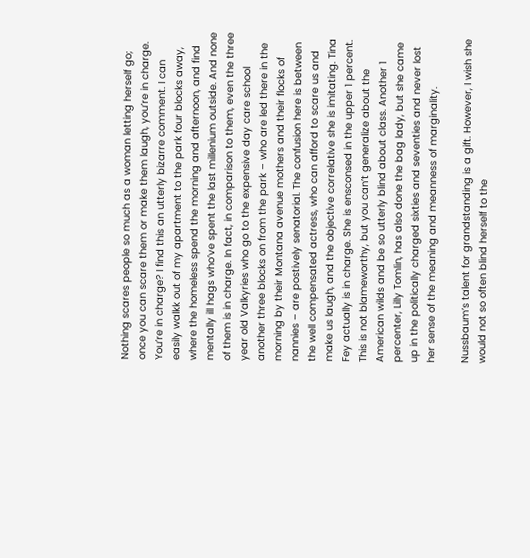Nothing scares people so much as a woman letting herself go; once you can scare them or make them laugh, you’re in charge.
You’re in charge? I find this an utterly bizarre comment. I can easily walkk out of my apartment to the park four blocks away, where the homeless spend the morning and afternoon, and find mentally ill hags who’ve spent the last millenium outside. And none of them is in charge. In fact, in comparison to them, even the three year old Valkyries who go to the expensive day care school another three blocks on from the park – who are led there in the morning by their Montana avenue mothers and their flocks of nannies – are postively senatorial. The confusion here is between the well compensated actress, who can afford to scare us and make us laugh, and the objective correlative she is imitating. Tina Fey actually is in charge. She is ensconsed in the upper 1 percent. This is not blameworthy, but you can’t generalize about the American wilds and be so utterly blind about class. Another 1 percenter, Lilly Tomlin, has also done the bag lady, but she came up in the politically charged sixties and seventies and never lost her sense of the meaning and meanness of marginality.

Nussbaum’s talent for grandstanding is a gift. However, I wish she would not so often blind herself to the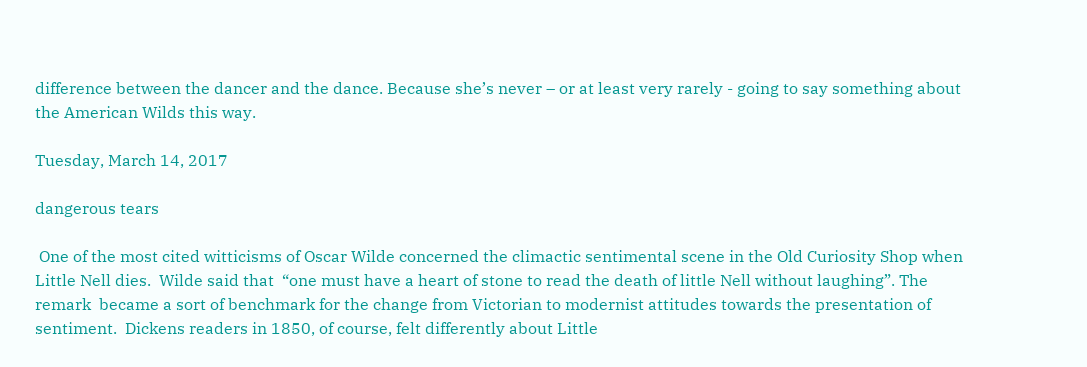difference between the dancer and the dance. Because she’s never – or at least very rarely - going to say something about the American Wilds this way.

Tuesday, March 14, 2017

dangerous tears

 One of the most cited witticisms of Oscar Wilde concerned the climactic sentimental scene in the Old Curiosity Shop when Little Nell dies.  Wilde said that  “one must have a heart of stone to read the death of little Nell without laughing”. The remark  became a sort of benchmark for the change from Victorian to modernist attitudes towards the presentation of sentiment.  Dickens readers in 1850, of course, felt differently about Little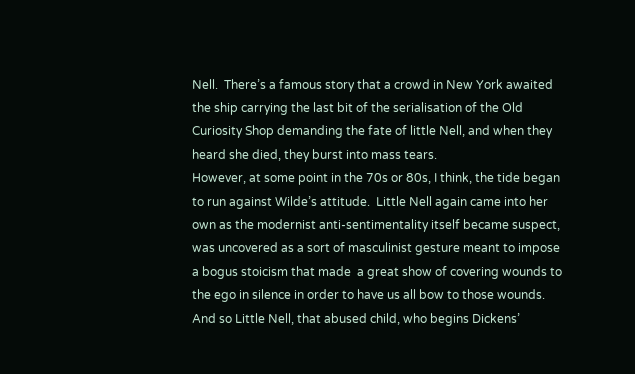Nell.  There’s a famous story that a crowd in New York awaited the ship carrying the last bit of the serialisation of the Old Curiosity Shop demanding the fate of little Nell, and when they heard she died, they burst into mass tears.
However, at some point in the 70s or 80s, I think, the tide began to run against Wilde’s attitude.  Little Nell again came into her own as the modernist anti-sentimentality itself became suspect, was uncovered as a sort of masculinist gesture meant to impose a bogus stoicism that made  a great show of covering wounds to the ego in silence in order to have us all bow to those wounds.   And so Little Nell, that abused child, who begins Dickens’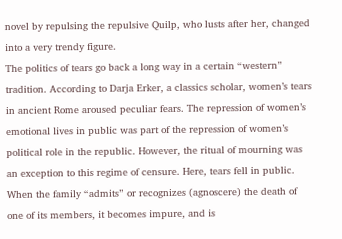novel by repulsing the repulsive Quilp, who lusts after her, changed into a very trendy figure.
The politics of tears go back a long way in a certain “western” tradition. According to Darja Erker, a classics scholar, women’s tears in ancient Rome aroused peculiar fears. The repression of women’s emotional lives in public was part of the repression of women’s political role in the republic. However, the ritual of mourning was an exception to this regime of censure. Here, tears fell in public.
When the family “admits” or recognizes (agnoscere) the death of one of its members, it becomes impure, and is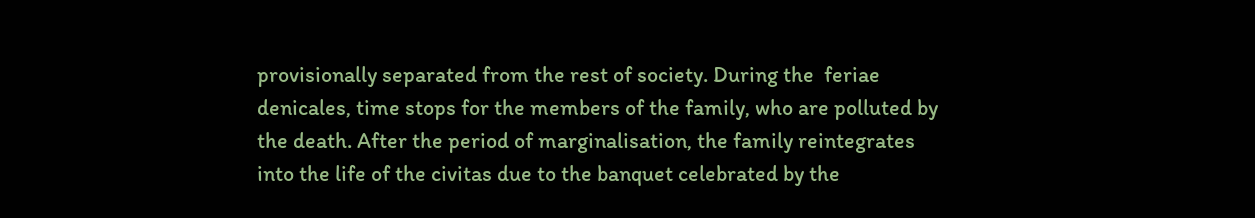provisionally separated from the rest of society. During the  feriae denicales, time stops for the members of the family, who are polluted by the death. After the period of marginalisation, the family reintegrates into the life of the civitas due to the banquet celebrated by the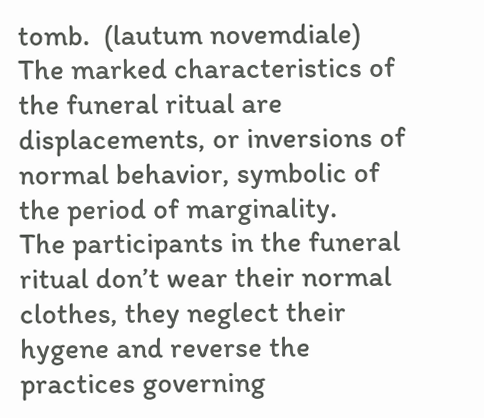tomb.  (lautum novemdiale) The marked characteristics of the funeral ritual are displacements, or inversions of normal behavior, symbolic of the period of marginality.
The participants in the funeral ritual don’t wear their normal clothes, they neglect their hygene and reverse the practices governing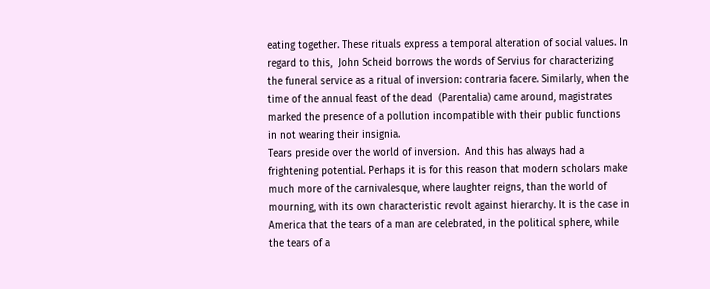eating together. These rituals express a temporal alteration of social values. In regard to this,  John Scheid borrows the words of Servius for characterizing the funeral service as a ritual of inversion: contraria facere. Similarly, when the time of the annual feast of the dead  (Parentalia) came around, magistrates marked the presence of a pollution incompatible with their public functions in not wearing their insignia.
Tears preside over the world of inversion.  And this has always had a frightening potential. Perhaps it is for this reason that modern scholars make much more of the carnivalesque, where laughter reigns, than the world of mourning, with its own characteristic revolt against hierarchy. It is the case in America that the tears of a man are celebrated, in the political sphere, while the tears of a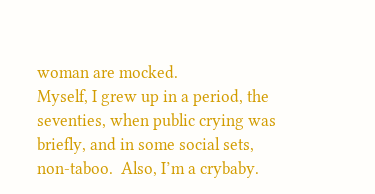woman are mocked.
Myself, I grew up in a period, the seventies, when public crying was briefly, and in some social sets, non-taboo.  Also, I’m a crybaby.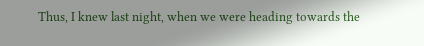Thus, I knew last night, when we were heading towards the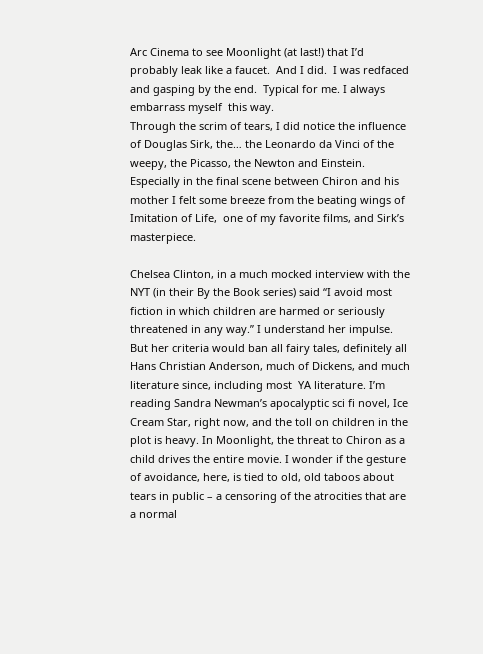Arc Cinema to see Moonlight (at last!) that I’d probably leak like a faucet.  And I did.  I was redfaced and gasping by the end.  Typical for me. I always embarrass myself  this way.
Through the scrim of tears, I did notice the influence of Douglas Sirk, the… the Leonardo da Vinci of the weepy, the Picasso, the Newton and Einstein. Especially in the final scene between Chiron and his mother I felt some breeze from the beating wings of Imitation of Life,  one of my favorite films, and Sirk’s masterpiece.

Chelsea Clinton, in a much mocked interview with the NYT (in their By the Book series) said “I avoid most fiction in which children are harmed or seriously threatened in any way.” I understand her impulse.  But her criteria would ban all fairy tales, definitely all Hans Christian Anderson, much of Dickens, and much literature since, including most  YA literature. I’m reading Sandra Newman’s apocalyptic sci fi novel, Ice Cream Star, right now, and the toll on children in the plot is heavy. In Moonlight, the threat to Chiron as a child drives the entire movie. I wonder if the gesture of avoidance, here, is tied to old, old taboos about tears in public – a censoring of the atrocities that are a normal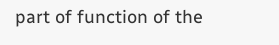part of function of the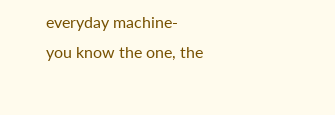everyday machine- you know the one, the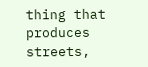thing that produces streets,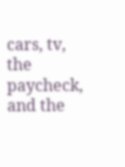cars, tv, the paycheck, and the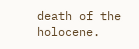death of the holocene.